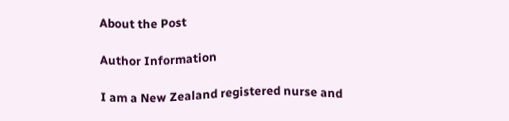About the Post

Author Information

I am a New Zealand registered nurse and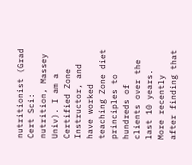nutritionist (Grad Cert Sci: nutrition, Massey Univ). I am a Certified Zone Instructor, and have worked teaching Zone diet principles to hundreds of clients over the last 10 years. More recently after finding that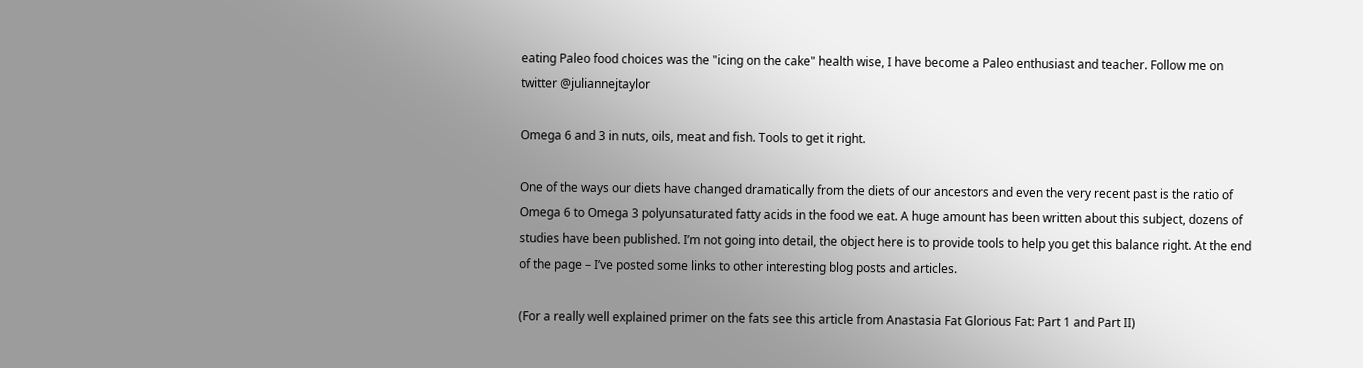eating Paleo food choices was the "icing on the cake" health wise, I have become a Paleo enthusiast and teacher. Follow me on twitter @juliannejtaylor

Omega 6 and 3 in nuts, oils, meat and fish. Tools to get it right.

One of the ways our diets have changed dramatically from the diets of our ancestors and even the very recent past is the ratio of Omega 6 to Omega 3 polyunsaturated fatty acids in the food we eat. A huge amount has been written about this subject, dozens of studies have been published. I’m not going into detail, the object here is to provide tools to help you get this balance right. At the end of the page – I’ve posted some links to other interesting blog posts and articles.

(For a really well explained primer on the fats see this article from Anastasia Fat Glorious Fat: Part 1 and Part II)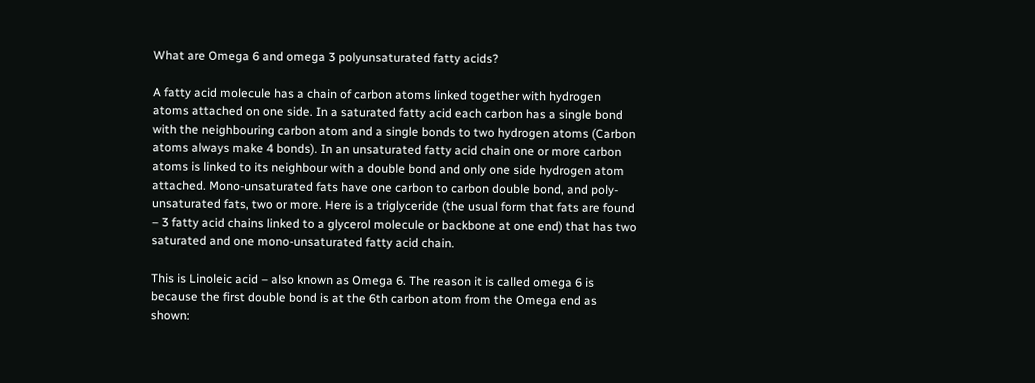What are Omega 6 and omega 3 polyunsaturated fatty acids?

A fatty acid molecule has a chain of carbon atoms linked together with hydrogen atoms attached on one side. In a saturated fatty acid each carbon has a single bond with the neighbouring carbon atom and a single bonds to two hydrogen atoms (Carbon atoms always make 4 bonds). In an unsaturated fatty acid chain one or more carbon atoms is linked to its neighbour with a double bond and only one side hydrogen atom attached. Mono-unsaturated fats have one carbon to carbon double bond, and poly-unsaturated fats, two or more. Here is a triglyceride (the usual form that fats are found – 3 fatty acid chains linked to a glycerol molecule or backbone at one end) that has two saturated and one mono-unsaturated fatty acid chain.

This is Linoleic acid – also known as Omega 6. The reason it is called omega 6 is because the first double bond is at the 6th carbon atom from the Omega end as shown: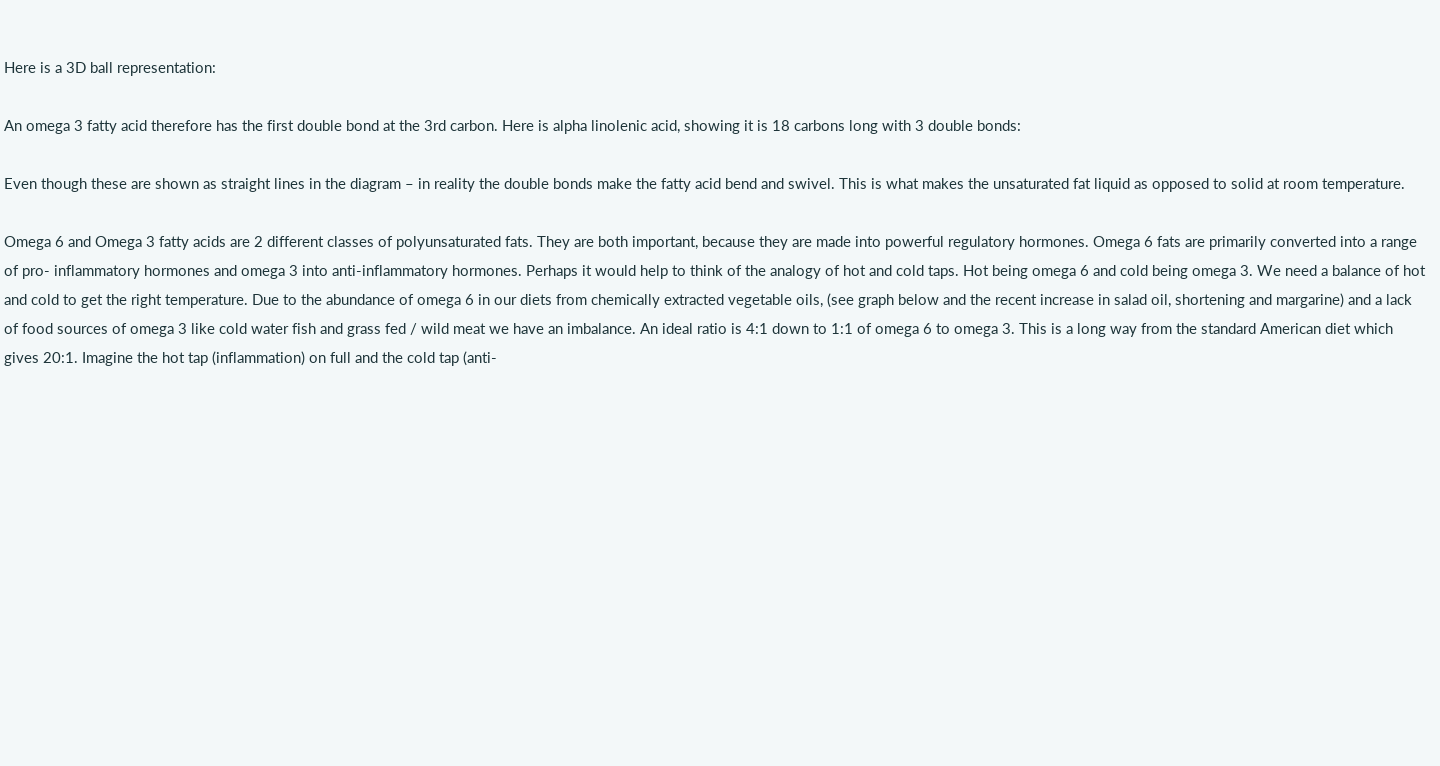Here is a 3D ball representation:

An omega 3 fatty acid therefore has the first double bond at the 3rd carbon. Here is alpha linolenic acid, showing it is 18 carbons long with 3 double bonds:

Even though these are shown as straight lines in the diagram – in reality the double bonds make the fatty acid bend and swivel. This is what makes the unsaturated fat liquid as opposed to solid at room temperature.

Omega 6 and Omega 3 fatty acids are 2 different classes of polyunsaturated fats. They are both important, because they are made into powerful regulatory hormones. Omega 6 fats are primarily converted into a range of pro- inflammatory hormones and omega 3 into anti-inflammatory hormones. Perhaps it would help to think of the analogy of hot and cold taps. Hot being omega 6 and cold being omega 3. We need a balance of hot and cold to get the right temperature. Due to the abundance of omega 6 in our diets from chemically extracted vegetable oils, (see graph below and the recent increase in salad oil, shortening and margarine) and a lack of food sources of omega 3 like cold water fish and grass fed / wild meat we have an imbalance. An ideal ratio is 4:1 down to 1:1 of omega 6 to omega 3. This is a long way from the standard American diet which gives 20:1. Imagine the hot tap (inflammation) on full and the cold tap (anti-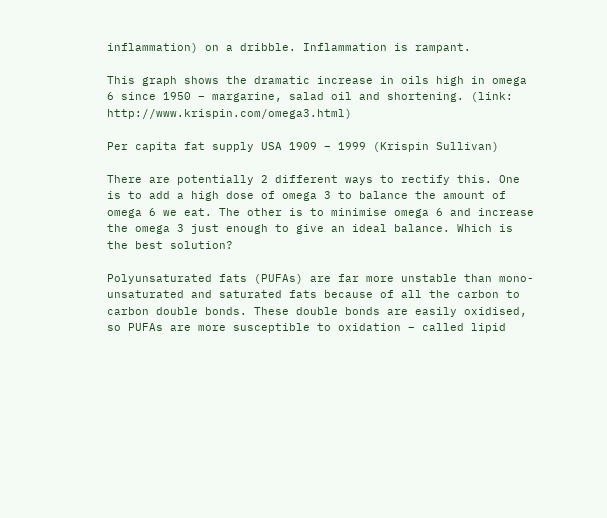inflammation) on a dribble. Inflammation is rampant.

This graph shows the dramatic increase in oils high in omega 6 since 1950 – margarine, salad oil and shortening. (link: http://www.krispin.com/omega3.html)

Per capita fat supply USA 1909 – 1999 (Krispin Sullivan)

There are potentially 2 different ways to rectify this. One is to add a high dose of omega 3 to balance the amount of omega 6 we eat. The other is to minimise omega 6 and increase the omega 3 just enough to give an ideal balance. Which is the best solution?

Polyunsaturated fats (PUFAs) are far more unstable than mono-unsaturated and saturated fats because of all the carbon to carbon double bonds. These double bonds are easily oxidised, so PUFAs are more susceptible to oxidation – called lipid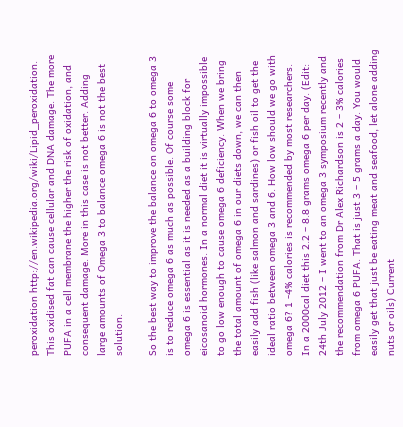peroxidation http://en.wikipedia.org/wiki/Lipid_peroxidation.  This oxidised fat can cause cellular and DNA damage. The more PUFA in a cell membrane the higher the risk of oxidation, and consequent damage. More in this case is not better. Adding large amounts of Omega 3 to balance omega 6 is not the best solution.

So the best way to improve the balance on omega 6 to omega 3 is to reduce omega 6 as much as possible. Of course some omega 6 is essential as it is needed as a building block for eicosanoid hormones. In a normal diet it is virtually impossible to go low enough to cause omega 6 deficiency. When we bring the total amount of omega 6 in our diets down, we can then easily add fish (like salmon and sardines) or fish oil to get the ideal ratio between omega 3 and 6. How low should we go with omega 6? 1 -4% calories is recommended by most researchers.  In a 2000cal diet this 2.2 – 8.8 grams omega 6 per day. (Edit: 24th July 2012 – I went to an omega 3 symposium recently and the recommendation from Dr Alex Richardson is 2 – 3% calories from omega 6 PUFA. That is just 3 – 5 grams a day. You would easily get that just be eating meat and seafood, let alone adding nuts or oils) Current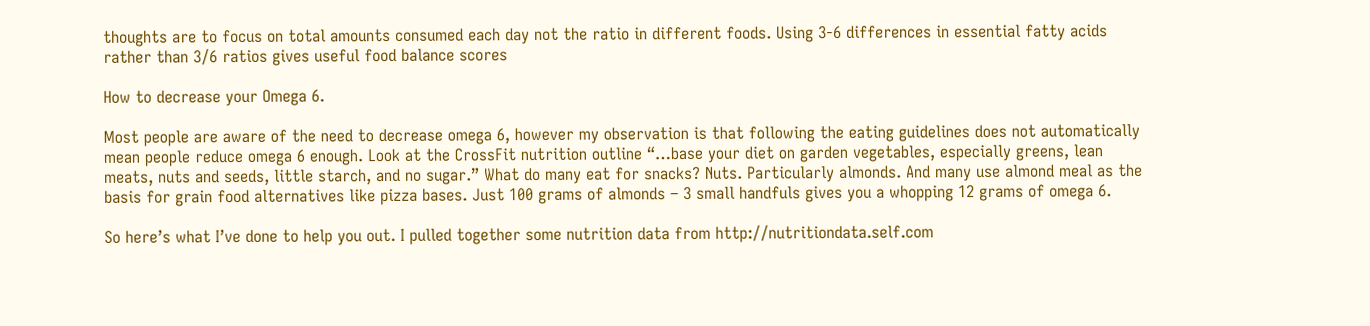thoughts are to focus on total amounts consumed each day not the ratio in different foods. Using 3-6 differences in essential fatty acids rather than 3/6 ratios gives useful food balance scores

How to decrease your Omega 6.

Most people are aware of the need to decrease omega 6, however my observation is that following the eating guidelines does not automatically mean people reduce omega 6 enough. Look at the CrossFit nutrition outline “…base your diet on garden vegetables, especially greens, lean meats, nuts and seeds, little starch, and no sugar.” What do many eat for snacks? Nuts. Particularly almonds. And many use almond meal as the basis for grain food alternatives like pizza bases. Just 100 grams of almonds – 3 small handfuls gives you a whopping 12 grams of omega 6.

So here’s what I’ve done to help you out. I pulled together some nutrition data from http://nutritiondata.self.com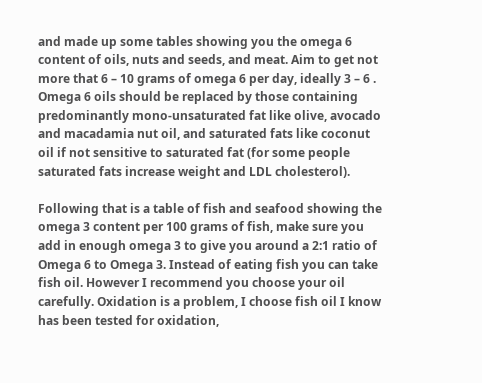and made up some tables showing you the omega 6 content of oils, nuts and seeds, and meat. Aim to get not more that 6 – 10 grams of omega 6 per day, ideally 3 – 6 . Omega 6 oils should be replaced by those containing predominantly mono-unsaturated fat like olive, avocado and macadamia nut oil, and saturated fats like coconut oil if not sensitive to saturated fat (for some people saturated fats increase weight and LDL cholesterol).

Following that is a table of fish and seafood showing the omega 3 content per 100 grams of fish, make sure you add in enough omega 3 to give you around a 2:1 ratio of Omega 6 to Omega 3. Instead of eating fish you can take fish oil. However I recommend you choose your oil carefully. Oxidation is a problem, I choose fish oil I know has been tested for oxidation,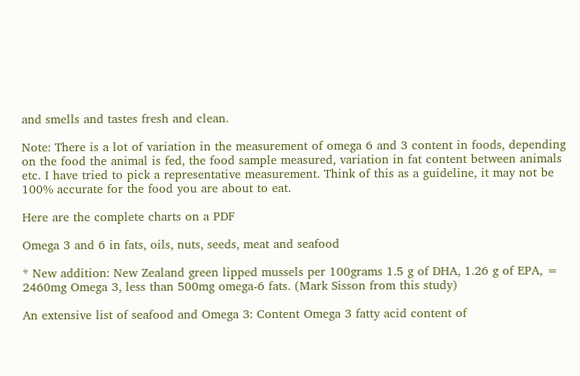and smells and tastes fresh and clean.

Note: There is a lot of variation in the measurement of omega 6 and 3 content in foods, depending on the food the animal is fed, the food sample measured, variation in fat content between animals etc. I have tried to pick a representative measurement. Think of this as a guideline, it may not be 100% accurate for the food you are about to eat.

Here are the complete charts on a PDF

Omega 3 and 6 in fats, oils, nuts, seeds, meat and seafood

* New addition: New Zealand green lipped mussels per 100grams 1.5 g of DHA, 1.26 g of EPA, = 2460mg Omega 3, less than 500mg omega-6 fats. (Mark Sisson from this study)

An extensive list of seafood and Omega 3: Content Omega 3 fatty acid content of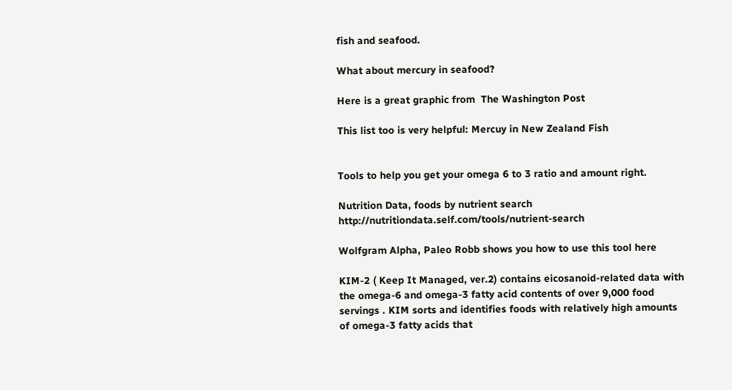fish and seafood.

What about mercury in seafood?

Here is a great graphic from  The Washington Post

This list too is very helpful: Mercuy in New Zealand Fish


Tools to help you get your omega 6 to 3 ratio and amount right.

Nutrition Data, foods by nutrient search http://nutritiondata.self.com/tools/nutrient-search

Wolfgram Alpha, Paleo Robb shows you how to use this tool here

KIM-2 ( Keep It Managed, ver.2) contains eicosanoid-related data with the omega-6 and omega-3 fatty acid contents of over 9,000 food servings . KIM sorts and identifies foods with relatively high amounts of omega-3 fatty acids that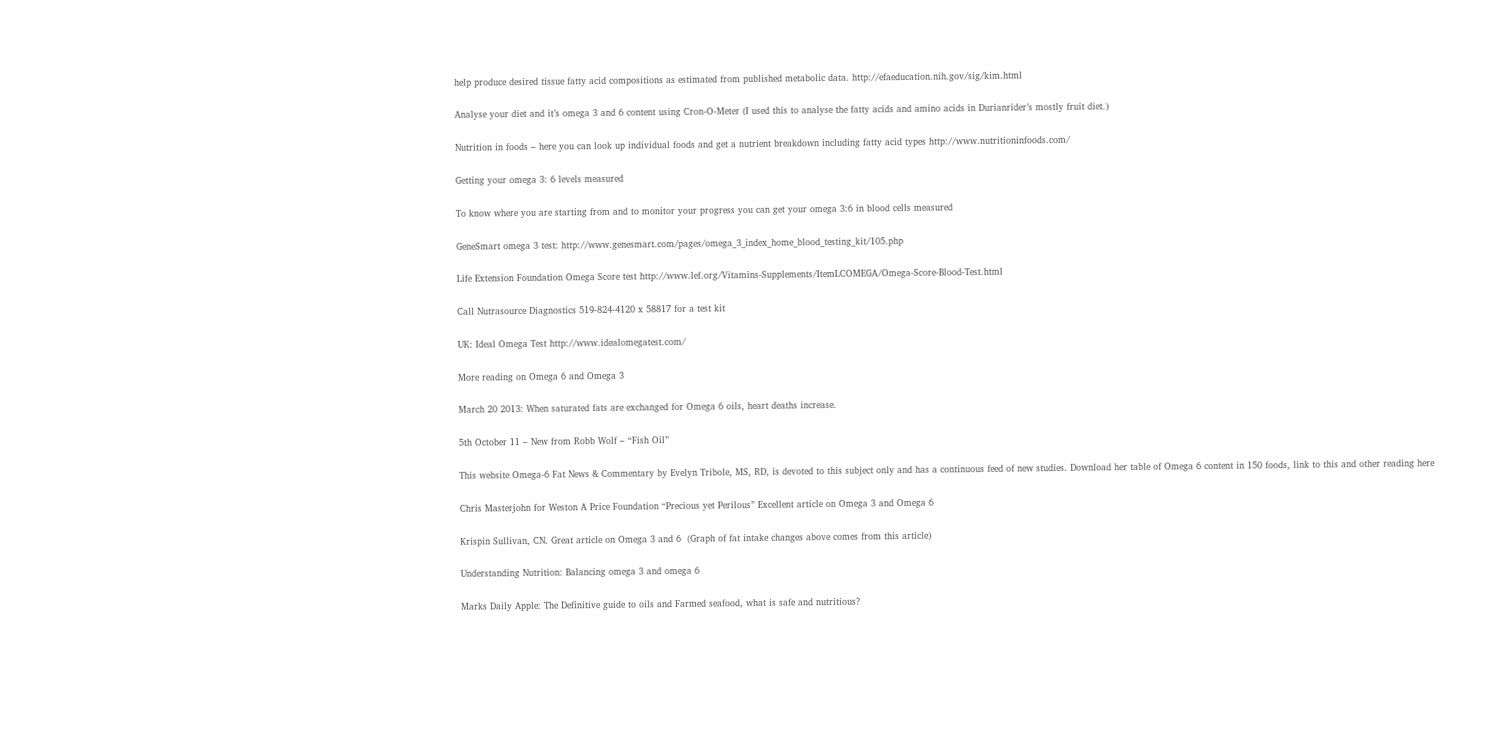help produce desired tissue fatty acid compositions as estimated from published metabolic data. http://efaeducation.nih.gov/sig/kim.html

Analyse your diet and it’s omega 3 and 6 content using Cron-O-Meter (I used this to analyse the fatty acids and amino acids in Durianrider’s mostly fruit diet.)

Nutrition in foods – here you can look up individual foods and get a nutrient breakdown including fatty acid types http://www.nutritioninfoods.com/

Getting your omega 3: 6 levels measured

To know where you are starting from and to monitor your progress you can get your omega 3:6 in blood cells measured

GeneSmart omega 3 test: http://www.genesmart.com/pages/omega_3_index_home_blood_testing_kit/105.php

Life Extension Foundation Omega Score test http://www.lef.org/Vitamins-Supplements/ItemLCOMEGA/Omega-Score-Blood-Test.html

Call Nutrasource Diagnostics 519-824-4120 x 58817 for a test kit

UK: Ideal Omega Test http://www.idealomegatest.com/

More reading on Omega 6 and Omega 3

March 20 2013: When saturated fats are exchanged for Omega 6 oils, heart deaths increase.

5th October 11 – New from Robb Wolf – “Fish Oil”

This website Omega-6 Fat News & Commentary by Evelyn Tribole, MS, RD, is devoted to this subject only and has a continuous feed of new studies. Download her table of Omega 6 content in 150 foods, link to this and other reading here

Chris Masterjohn for Weston A Price Foundation “Precious yet Perilous” Excellent article on Omega 3 and Omega 6

Krispin Sullivan, CN. Great article on Omega 3 and 6  (Graph of fat intake changes above comes from this article)

Understanding Nutrition: Balancing omega 3 and omega 6

Marks Daily Apple: The Definitive guide to oils and Farmed seafood, what is safe and nutritious?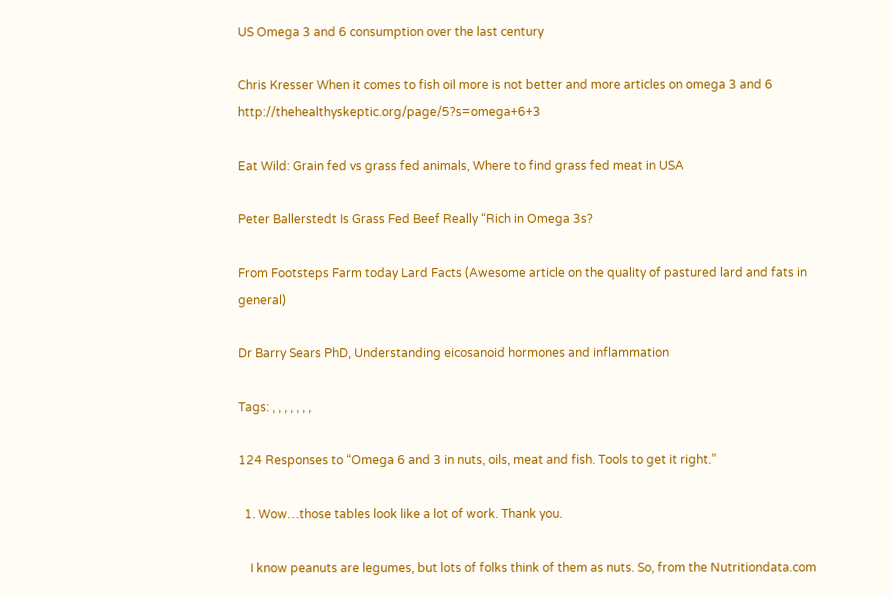US Omega 3 and 6 consumption over the last century

Chris Kresser When it comes to fish oil more is not better and more articles on omega 3 and 6 http://thehealthyskeptic.org/page/5?s=omega+6+3

Eat Wild: Grain fed vs grass fed animals, Where to find grass fed meat in USA

Peter Ballerstedt Is Grass Fed Beef Really “Rich in Omega 3s?

From Footsteps Farm today Lard Facts (Awesome article on the quality of pastured lard and fats in general)

Dr Barry Sears PhD, Understanding eicosanoid hormones and inflammation

Tags: , , , , , , ,

124 Responses to “Omega 6 and 3 in nuts, oils, meat and fish. Tools to get it right.”

  1. Wow…those tables look like a lot of work. Thank you.

    I know peanuts are legumes, but lots of folks think of them as nuts. So, from the Nutritiondata.com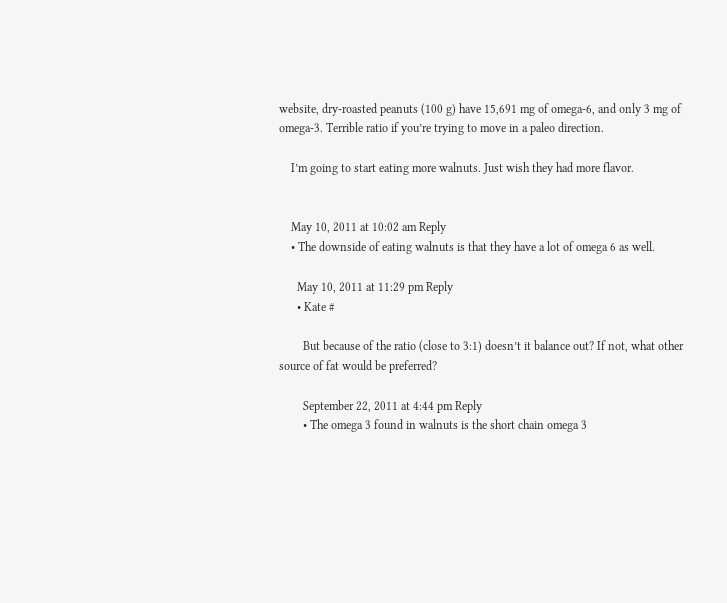website, dry-roasted peanuts (100 g) have 15,691 mg of omega-6, and only 3 mg of omega-3. Terrible ratio if you’re trying to move in a paleo direction.

    I’m going to start eating more walnuts. Just wish they had more flavor.


    May 10, 2011 at 10:02 am Reply
    • The downside of eating walnuts is that they have a lot of omega 6 as well.

      May 10, 2011 at 11:29 pm Reply
      • Kate #

        But because of the ratio (close to 3:1) doesn’t it balance out? If not, what other source of fat would be preferred?

        September 22, 2011 at 4:44 pm Reply
        • The omega 3 found in walnuts is the short chain omega 3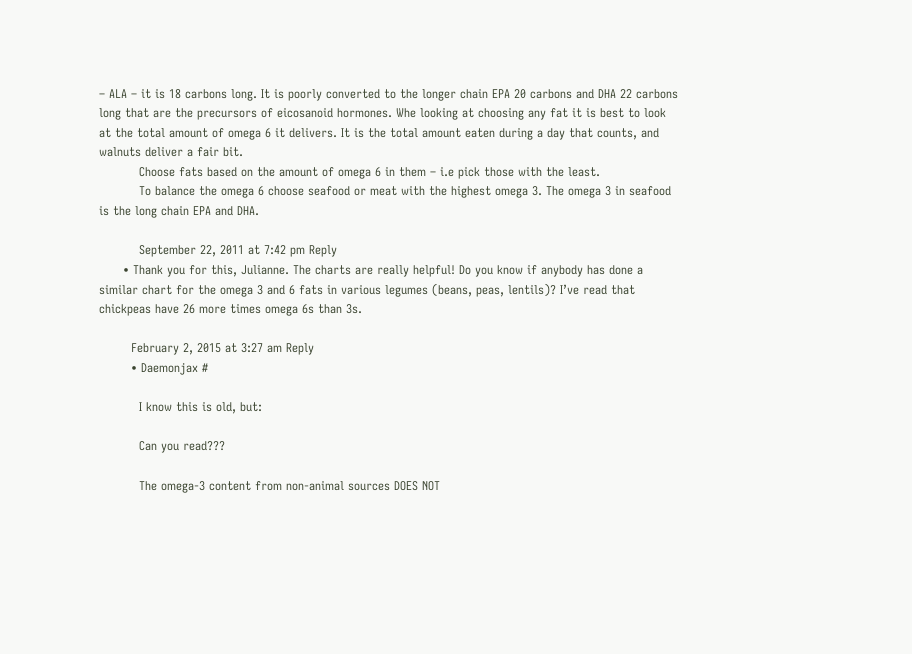– ALA – it is 18 carbons long. It is poorly converted to the longer chain EPA 20 carbons and DHA 22 carbons long that are the precursors of eicosanoid hormones. Whe looking at choosing any fat it is best to look at the total amount of omega 6 it delivers. It is the total amount eaten during a day that counts, and walnuts deliver a fair bit.
          Choose fats based on the amount of omega 6 in them – i.e pick those with the least.
          To balance the omega 6 choose seafood or meat with the highest omega 3. The omega 3 in seafood is the long chain EPA and DHA.

          September 22, 2011 at 7:42 pm Reply
      • Thank you for this, Julianne. The charts are really helpful! Do you know if anybody has done a similar chart for the omega 3 and 6 fats in various legumes (beans, peas, lentils)? I’ve read that chickpeas have 26 more times omega 6s than 3s.

        February 2, 2015 at 3:27 am Reply
        • Daemonjax #

          I know this is old, but:

          Can you read???

          The omega-3 content from non-animal sources DOES NOT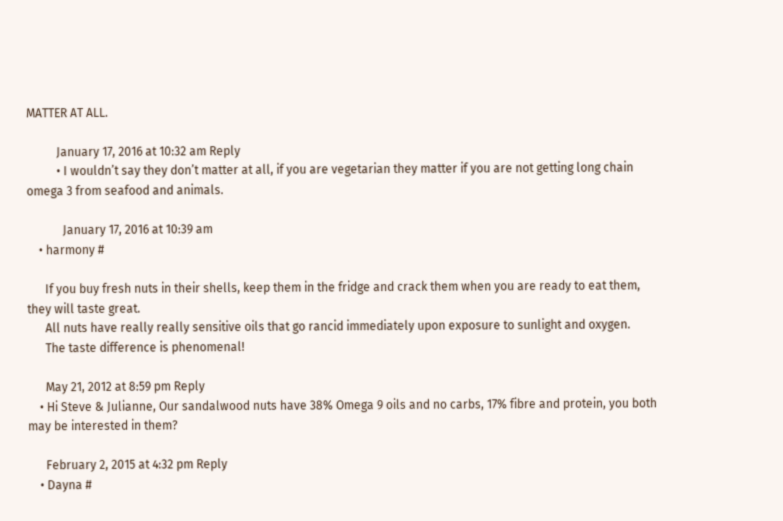MATTER AT ALL.

          January 17, 2016 at 10:32 am Reply
          • I wouldn’t say they don’t matter at all, if you are vegetarian they matter if you are not getting long chain omega 3 from seafood and animals.

            January 17, 2016 at 10:39 am
    • harmony #

      If you buy fresh nuts in their shells, keep them in the fridge and crack them when you are ready to eat them, they will taste great.
      All nuts have really really sensitive oils that go rancid immediately upon exposure to sunlight and oxygen.
      The taste difference is phenomenal!

      May 21, 2012 at 8:59 pm Reply
    • Hi Steve & Julianne, Our sandalwood nuts have 38% Omega 9 oils and no carbs, 17% fibre and protein, you both may be interested in them?

      February 2, 2015 at 4:32 pm Reply
    • Dayna #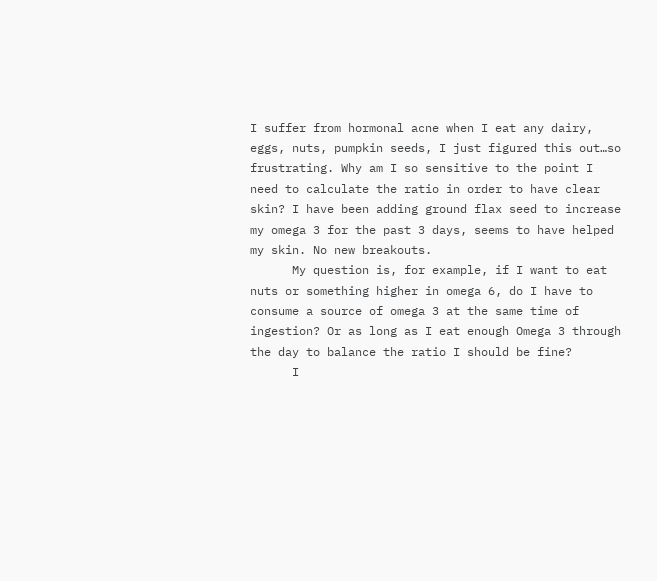I suffer from hormonal acne when I eat any dairy, eggs, nuts, pumpkin seeds, I just figured this out…so frustrating. Why am I so sensitive to the point I need to calculate the ratio in order to have clear skin? I have been adding ground flax seed to increase my omega 3 for the past 3 days, seems to have helped my skin. No new breakouts.
      My question is, for example, if I want to eat nuts or something higher in omega 6, do I have to consume a source of omega 3 at the same time of ingestion? Or as long as I eat enough Omega 3 through the day to balance the ratio I should be fine?
      I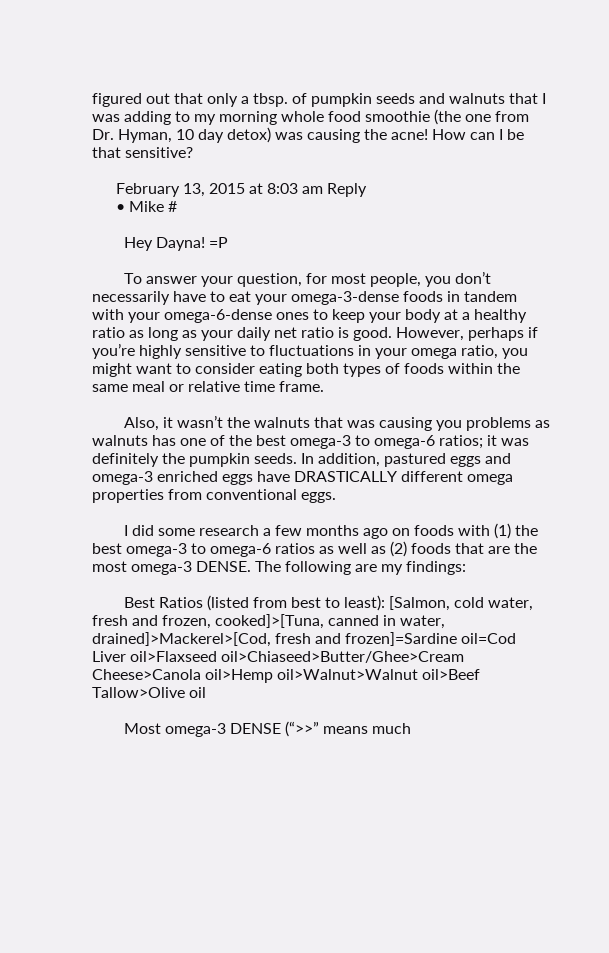figured out that only a tbsp. of pumpkin seeds and walnuts that I was adding to my morning whole food smoothie (the one from Dr. Hyman, 10 day detox) was causing the acne! How can I be that sensitive?

      February 13, 2015 at 8:03 am Reply
      • Mike #

        Hey Dayna! =P

        To answer your question, for most people, you don’t necessarily have to eat your omega-3-dense foods in tandem with your omega-6-dense ones to keep your body at a healthy ratio as long as your daily net ratio is good. However, perhaps if you’re highly sensitive to fluctuations in your omega ratio, you might want to consider eating both types of foods within the same meal or relative time frame.

        Also, it wasn’t the walnuts that was causing you problems as walnuts has one of the best omega-3 to omega-6 ratios; it was definitely the pumpkin seeds. In addition, pastured eggs and omega-3 enriched eggs have DRASTICALLY different omega properties from conventional eggs.

        I did some research a few months ago on foods with (1) the best omega-3 to omega-6 ratios as well as (2) foods that are the most omega-3 DENSE. The following are my findings:

        Best Ratios (listed from best to least): [Salmon, cold water, fresh and frozen, cooked]>[Tuna, canned in water, drained]>Mackerel>[Cod, fresh and frozen]=Sardine oil=Cod Liver oil>Flaxseed oil>Chiaseed>Butter/Ghee>Cream Cheese>Canola oil>Hemp oil>Walnut>Walnut oil>Beef Tallow>Olive oil

        Most omega-3 DENSE (“>>” means much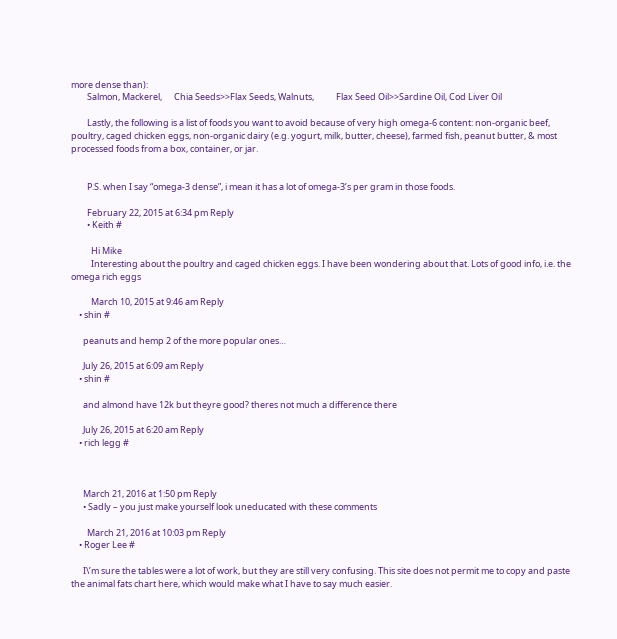more dense than):
        Salmon, Mackerel,      Chia Seeds>>Flax Seeds, Walnuts,           Flax Seed Oil>>Sardine Oil, Cod Liver Oil

        Lastly, the following is a list of foods you want to avoid because of very high omega-6 content: non-organic beef, poultry, caged chicken eggs, non-organic dairy (e.g. yogurt, milk, butter, cheese), farmed fish, peanut butter, & most processed foods from a box, container, or jar.


        P.S. when I say “omega-3 dense”, i mean it has a lot of omega-3’s per gram in those foods.

        February 22, 2015 at 6:34 pm Reply
        • Keith #

          Hi Mike
          Interesting about the poultry and caged chicken eggs. I have been wondering about that. Lots of good info, i.e. the omega rich eggs

          March 10, 2015 at 9:46 am Reply
    • shin #

      peanuts and hemp 2 of the more popular ones…

      July 26, 2015 at 6:09 am Reply
    • shin #

      and almond have 12k but theyre good? theres not much a difference there

      July 26, 2015 at 6:20 am Reply
    • rich legg #



      March 21, 2016 at 1:50 pm Reply
      • Sadly – you just make yourself look uneducated with these comments

        March 21, 2016 at 10:03 pm Reply
    • Roger Lee #

      I\’m sure the tables were a lot of work, but they are still very confusing. This site does not permit me to copy and paste the animal fats chart here, which would make what I have to say much easier.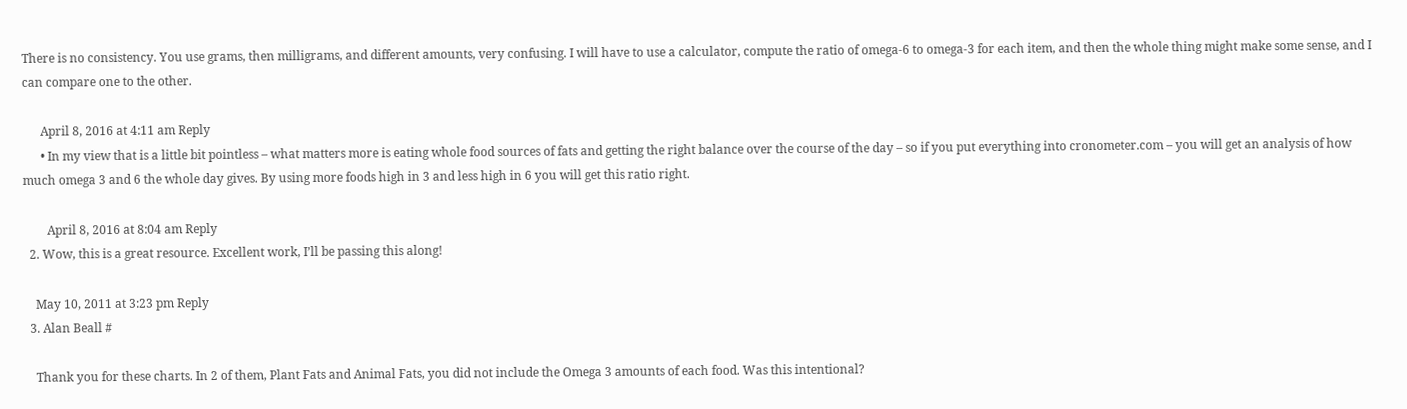There is no consistency. You use grams, then milligrams, and different amounts, very confusing. I will have to use a calculator, compute the ratio of omega-6 to omega-3 for each item, and then the whole thing might make some sense, and I can compare one to the other.

      April 8, 2016 at 4:11 am Reply
      • In my view that is a little bit pointless – what matters more is eating whole food sources of fats and getting the right balance over the course of the day – so if you put everything into cronometer.com – you will get an analysis of how much omega 3 and 6 the whole day gives. By using more foods high in 3 and less high in 6 you will get this ratio right.

        April 8, 2016 at 8:04 am Reply
  2. Wow, this is a great resource. Excellent work, I’ll be passing this along!

    May 10, 2011 at 3:23 pm Reply
  3. Alan Beall #

    Thank you for these charts. In 2 of them, Plant Fats and Animal Fats, you did not include the Omega 3 amounts of each food. Was this intentional?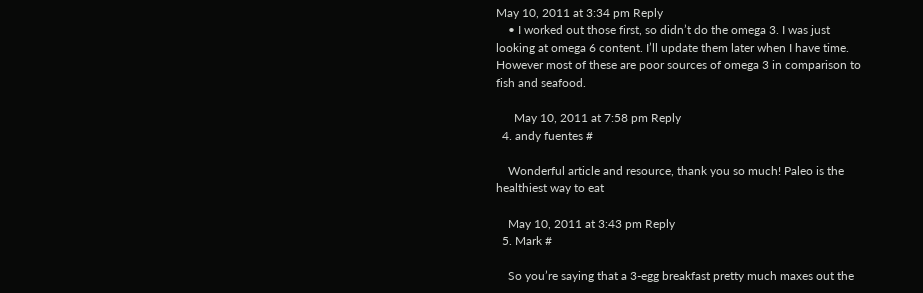May 10, 2011 at 3:34 pm Reply
    • I worked out those first, so didn’t do the omega 3. I was just looking at omega 6 content. I’ll update them later when I have time. However most of these are poor sources of omega 3 in comparison to fish and seafood.

      May 10, 2011 at 7:58 pm Reply
  4. andy fuentes #

    Wonderful article and resource, thank you so much! Paleo is the healthiest way to eat

    May 10, 2011 at 3:43 pm Reply
  5. Mark #

    So you’re saying that a 3-egg breakfast pretty much maxes out the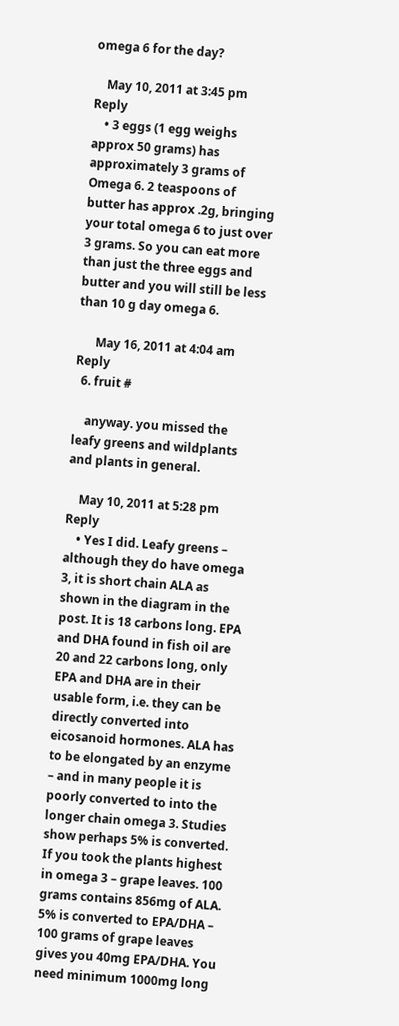omega 6 for the day?

    May 10, 2011 at 3:45 pm Reply
    • 3 eggs (1 egg weighs approx 50 grams) has approximately 3 grams of Omega 6. 2 teaspoons of butter has approx .2g, bringing your total omega 6 to just over 3 grams. So you can eat more than just the three eggs and butter and you will still be less than 10 g day omega 6.

      May 16, 2011 at 4:04 am Reply
  6. fruit #

    anyway. you missed the leafy greens and wildplants and plants in general.

    May 10, 2011 at 5:28 pm Reply
    • Yes I did. Leafy greens – although they do have omega 3, it is short chain ALA as shown in the diagram in the post. It is 18 carbons long. EPA and DHA found in fish oil are 20 and 22 carbons long, only EPA and DHA are in their usable form, i.e. they can be directly converted into eicosanoid hormones. ALA has to be elongated by an enzyme – and in many people it is poorly converted to into the longer chain omega 3. Studies show perhaps 5% is converted. If you took the plants highest in omega 3 – grape leaves. 100 grams contains 856mg of ALA. 5% is converted to EPA/DHA – 100 grams of grape leaves gives you 40mg EPA/DHA. You need minimum 1000mg long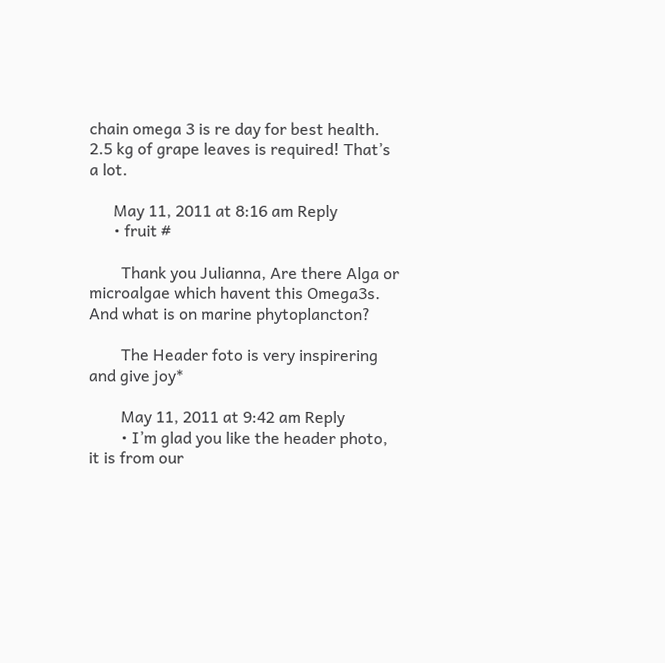chain omega 3 is re day for best health. 2.5 kg of grape leaves is required! That’s a lot.

      May 11, 2011 at 8:16 am Reply
      • fruit #

        Thank you Julianna, Are there Alga or microalgae which havent this Omega3s. And what is on marine phytoplancton?

        The Header foto is very inspirering and give joy*

        May 11, 2011 at 9:42 am Reply
        • I’m glad you like the header photo, it is from our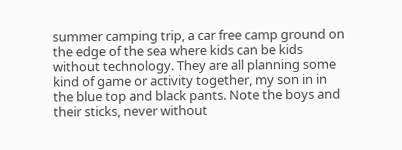summer camping trip, a car free camp ground on the edge of the sea where kids can be kids without technology. They are all planning some kind of game or activity together, my son in in the blue top and black pants. Note the boys and their sticks, never without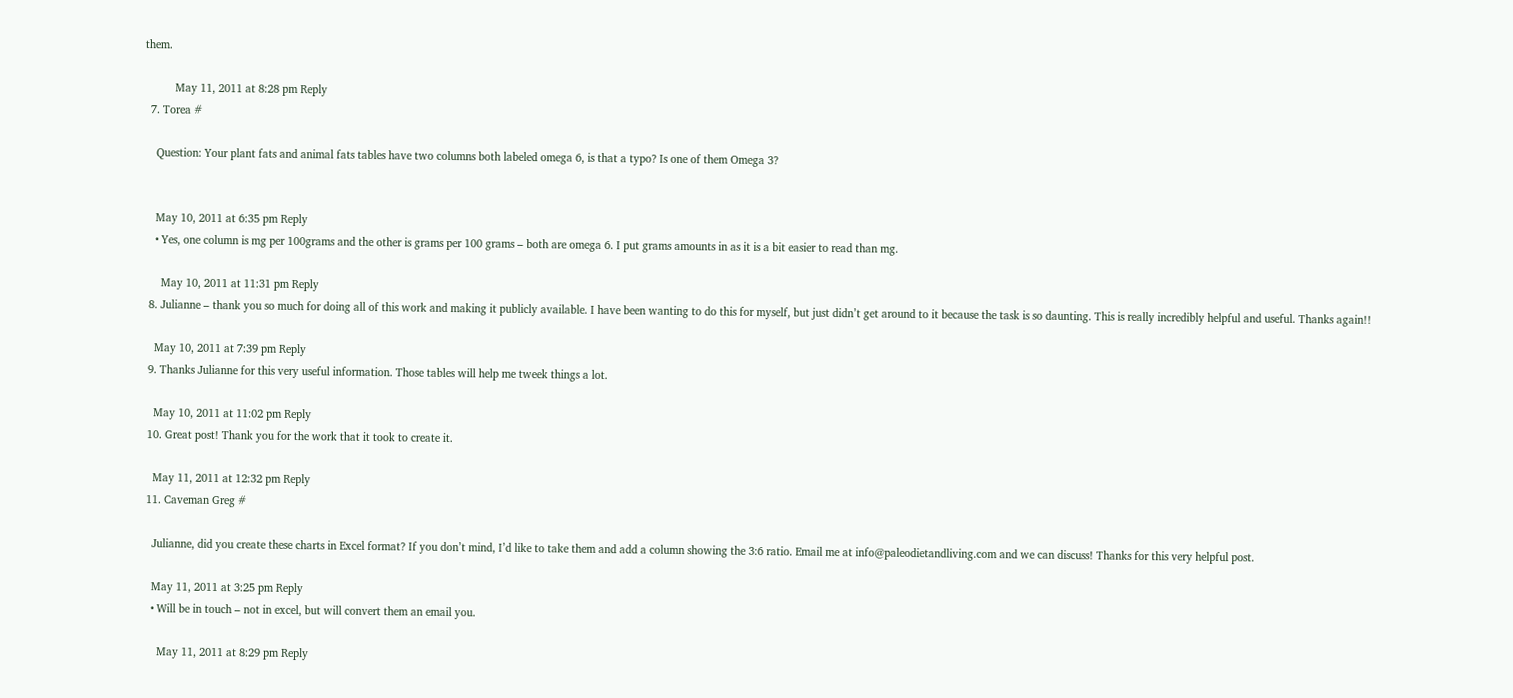them.

          May 11, 2011 at 8:28 pm Reply
  7. Torea #

    Question: Your plant fats and animal fats tables have two columns both labeled omega 6, is that a typo? Is one of them Omega 3?


    May 10, 2011 at 6:35 pm Reply
    • Yes, one column is mg per 100grams and the other is grams per 100 grams – both are omega 6. I put grams amounts in as it is a bit easier to read than mg.

      May 10, 2011 at 11:31 pm Reply
  8. Julianne – thank you so much for doing all of this work and making it publicly available. I have been wanting to do this for myself, but just didn’t get around to it because the task is so daunting. This is really incredibly helpful and useful. Thanks again!!

    May 10, 2011 at 7:39 pm Reply
  9. Thanks Julianne for this very useful information. Those tables will help me tweek things a lot.

    May 10, 2011 at 11:02 pm Reply
  10. Great post! Thank you for the work that it took to create it.

    May 11, 2011 at 12:32 pm Reply
  11. Caveman Greg #

    Julianne, did you create these charts in Excel format? If you don’t mind, I’d like to take them and add a column showing the 3:6 ratio. Email me at info@paleodietandliving.com and we can discuss! Thanks for this very helpful post.

    May 11, 2011 at 3:25 pm Reply
    • Will be in touch – not in excel, but will convert them an email you.

      May 11, 2011 at 8:29 pm Reply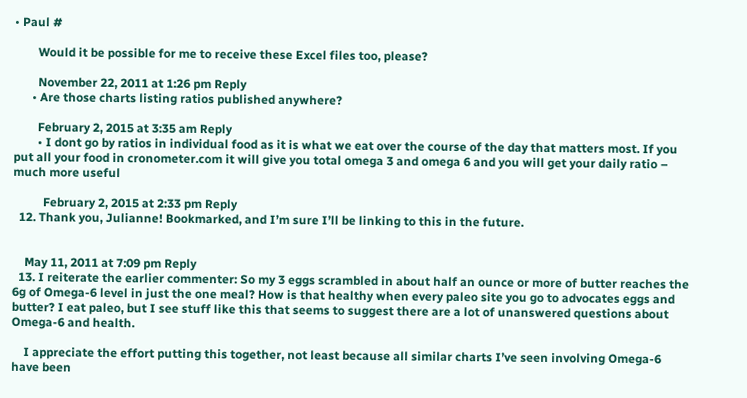• Paul #

        Would it be possible for me to receive these Excel files too, please?

        November 22, 2011 at 1:26 pm Reply
      • Are those charts listing ratios published anywhere?

        February 2, 2015 at 3:35 am Reply
        • I dont go by ratios in individual food as it is what we eat over the course of the day that matters most. If you put all your food in cronometer.com it will give you total omega 3 and omega 6 and you will get your daily ratio – much more useful

          February 2, 2015 at 2:33 pm Reply
  12. Thank you, Julianne! Bookmarked, and I’m sure I’ll be linking to this in the future.


    May 11, 2011 at 7:09 pm Reply
  13. I reiterate the earlier commenter: So my 3 eggs scrambled in about half an ounce or more of butter reaches the 6g of Omega-6 level in just the one meal? How is that healthy when every paleo site you go to advocates eggs and butter? I eat paleo, but I see stuff like this that seems to suggest there are a lot of unanswered questions about Omega-6 and health.

    I appreciate the effort putting this together, not least because all similar charts I’ve seen involving Omega-6 have been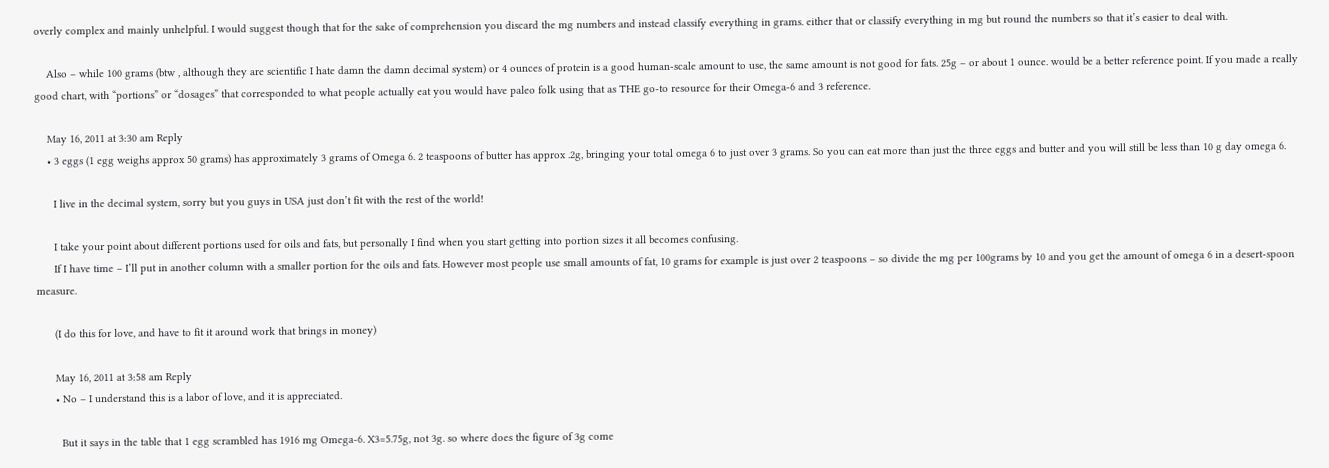overly complex and mainly unhelpful. I would suggest though that for the sake of comprehension you discard the mg numbers and instead classify everything in grams. either that or classify everything in mg but round the numbers so that it’s easier to deal with.

    Also – while 100 grams (btw , although they are scientific I hate damn the damn decimal system) or 4 ounces of protein is a good human-scale amount to use, the same amount is not good for fats. 25g – or about 1 ounce. would be a better reference point. If you made a really good chart, with “portions” or “dosages” that corresponded to what people actually eat you would have paleo folk using that as THE go-to resource for their Omega-6 and 3 reference.

    May 16, 2011 at 3:30 am Reply
    • 3 eggs (1 egg weighs approx 50 grams) has approximately 3 grams of Omega 6. 2 teaspoons of butter has approx .2g, bringing your total omega 6 to just over 3 grams. So you can eat more than just the three eggs and butter and you will still be less than 10 g day omega 6.

      I live in the decimal system, sorry but you guys in USA just don’t fit with the rest of the world!

      I take your point about different portions used for oils and fats, but personally I find when you start getting into portion sizes it all becomes confusing.
      If I have time – I’ll put in another column with a smaller portion for the oils and fats. However most people use small amounts of fat, 10 grams for example is just over 2 teaspoons – so divide the mg per 100grams by 10 and you get the amount of omega 6 in a desert-spoon measure.

      (I do this for love, and have to fit it around work that brings in money)

      May 16, 2011 at 3:58 am Reply
      • No – I understand this is a labor of love, and it is appreciated.

        But it says in the table that 1 egg scrambled has 1916 mg Omega-6. X3=5.75g, not 3g. so where does the figure of 3g come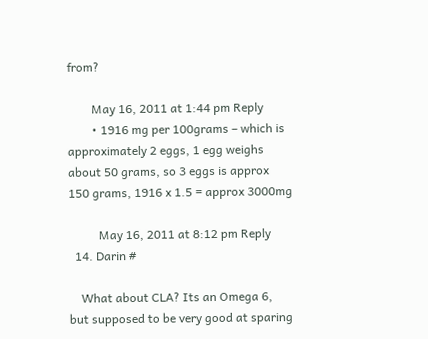from?

        May 16, 2011 at 1:44 pm Reply
        • 1916 mg per 100grams – which is approximately 2 eggs, 1 egg weighs about 50 grams, so 3 eggs is approx 150 grams, 1916 x 1.5 = approx 3000mg

          May 16, 2011 at 8:12 pm Reply
  14. Darin #

    What about CLA? Its an Omega 6, but supposed to be very good at sparing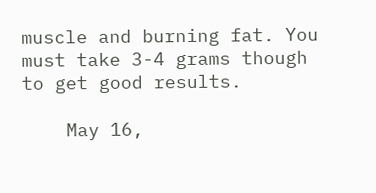muscle and burning fat. You must take 3-4 grams though to get good results.

    May 16,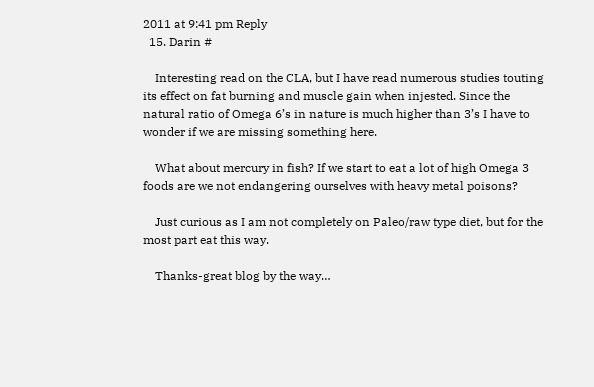2011 at 9:41 pm Reply
  15. Darin #

    Interesting read on the CLA, but I have read numerous studies touting its effect on fat burning and muscle gain when injested. Since the natural ratio of Omega 6’s in nature is much higher than 3’s I have to wonder if we are missing something here.

    What about mercury in fish? If we start to eat a lot of high Omega 3 foods are we not endangering ourselves with heavy metal poisons?

    Just curious as I am not completely on Paleo/raw type diet, but for the most part eat this way.

    Thanks-great blog by the way…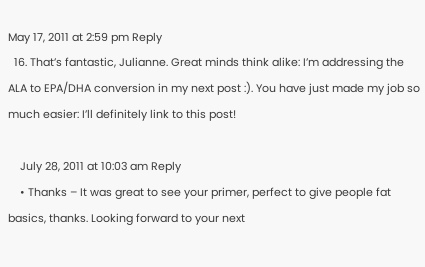May 17, 2011 at 2:59 pm Reply
  16. That’s fantastic, Julianne. Great minds think alike: I’m addressing the ALA to EPA/DHA conversion in my next post :). You have just made my job so much easier: I’ll definitely link to this post!

    July 28, 2011 at 10:03 am Reply
    • Thanks – It was great to see your primer, perfect to give people fat basics, thanks. Looking forward to your next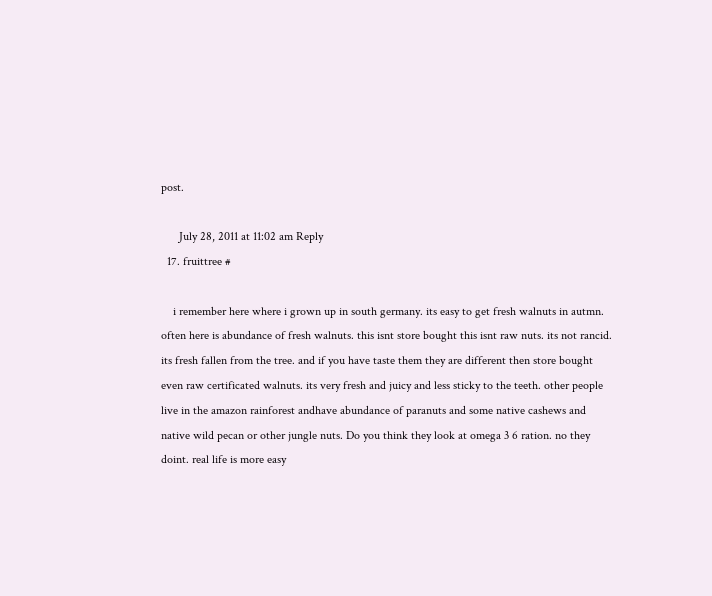post.

      July 28, 2011 at 11:02 am Reply
  17. fruittree #

    i remember here where i grown up in south germany. its easy to get fresh walnuts in autmn. often here is abundance of fresh walnuts. this isnt store bought this isnt raw nuts. its not rancid. its fresh fallen from the tree. and if you have taste them they are different then store bought even raw certificated walnuts. its very fresh and juicy and less sticky to the teeth. other people live in the amazon rainforest andhave abundance of paranuts and some native cashews and native wild pecan or other jungle nuts. Do you think they look at omega 3 6 ration. no they doint. real life is more easy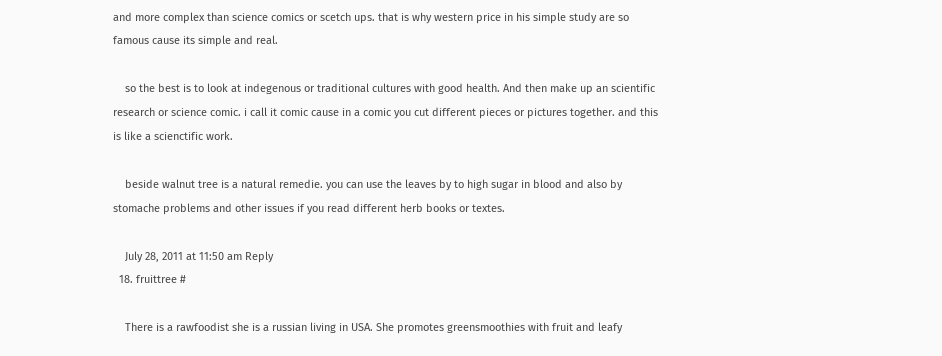and more complex than science comics or scetch ups. that is why western price in his simple study are so famous cause its simple and real.

    so the best is to look at indegenous or traditional cultures with good health. And then make up an scientific research or science comic. i call it comic cause in a comic you cut different pieces or pictures together. and this is like a scienctific work.

    beside walnut tree is a natural remedie. you can use the leaves by to high sugar in blood and also by stomache problems and other issues if you read different herb books or textes.

    July 28, 2011 at 11:50 am Reply
  18. fruittree #

    There is a rawfoodist she is a russian living in USA. She promotes greensmoothies with fruit and leafy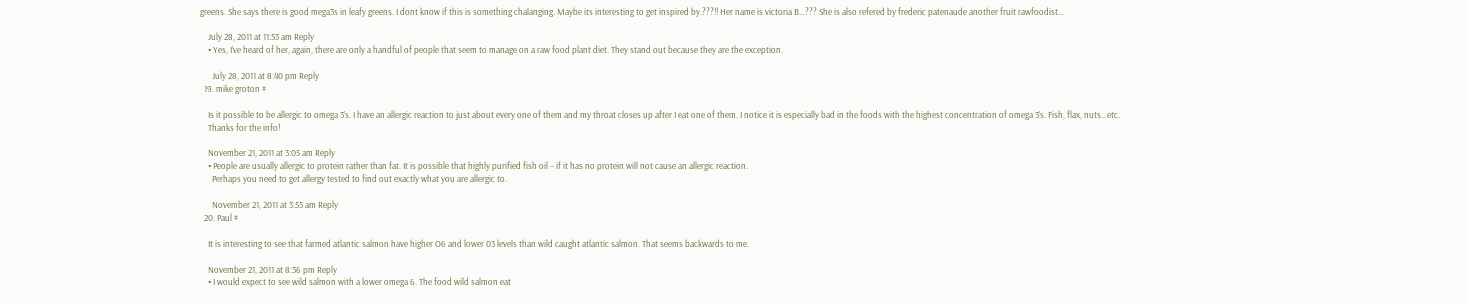greens. She says there is good mega3s in leafy greens. I dont know if this is something chalanging. Maybe its interesting to get inspired by.???!! Her name is victoria B…??? She is also refered by frederic patenaude another fruit rawfoodist…

    July 28, 2011 at 11:53 am Reply
    • Yes, I’ve heard of her, again, there are only a handful of people that seem to manage on a raw food plant diet. They stand out because they are the exception.

      July 28, 2011 at 8:40 pm Reply
  19. mike groton #

    Is it possible to be allergic to omega 3’s. I have an allergic reaction to just about every one of them and my throat closes up after I eat one of them. I notice it is especially bad in the foods with the highest concentration of omega 3’s. Fish, flax, nuts…etc.
    Thanks for the info!

    November 21, 2011 at 3:05 am Reply
    • People are usually allergic to protein rather than fat. It is possible that highly purified fish oil – if it has no protein will not cause an allergic reaction.
      Perhaps you need to get allergy tested to find out exactly what you are allergic to.

      November 21, 2011 at 3:55 am Reply
  20. Paul #

    It is interesting to see that farmed atlantic salmon have higher O6 and lower 03 levels than wild caught atlantic salmon. That seems backwards to me.

    November 21, 2011 at 8:36 pm Reply
    • I would expect to see wild salmon with a lower omega 6. The food wild salmon eat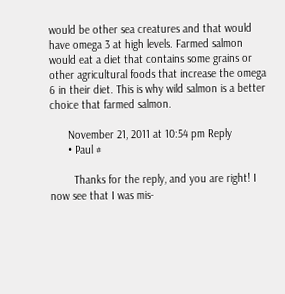would be other sea creatures and that would have omega 3 at high levels. Farmed salmon would eat a diet that contains some grains or other agricultural foods that increase the omega 6 in their diet. This is why wild salmon is a better choice that farmed salmon.

      November 21, 2011 at 10:54 pm Reply
      • Paul #

        Thanks for the reply, and you are right! I now see that I was mis-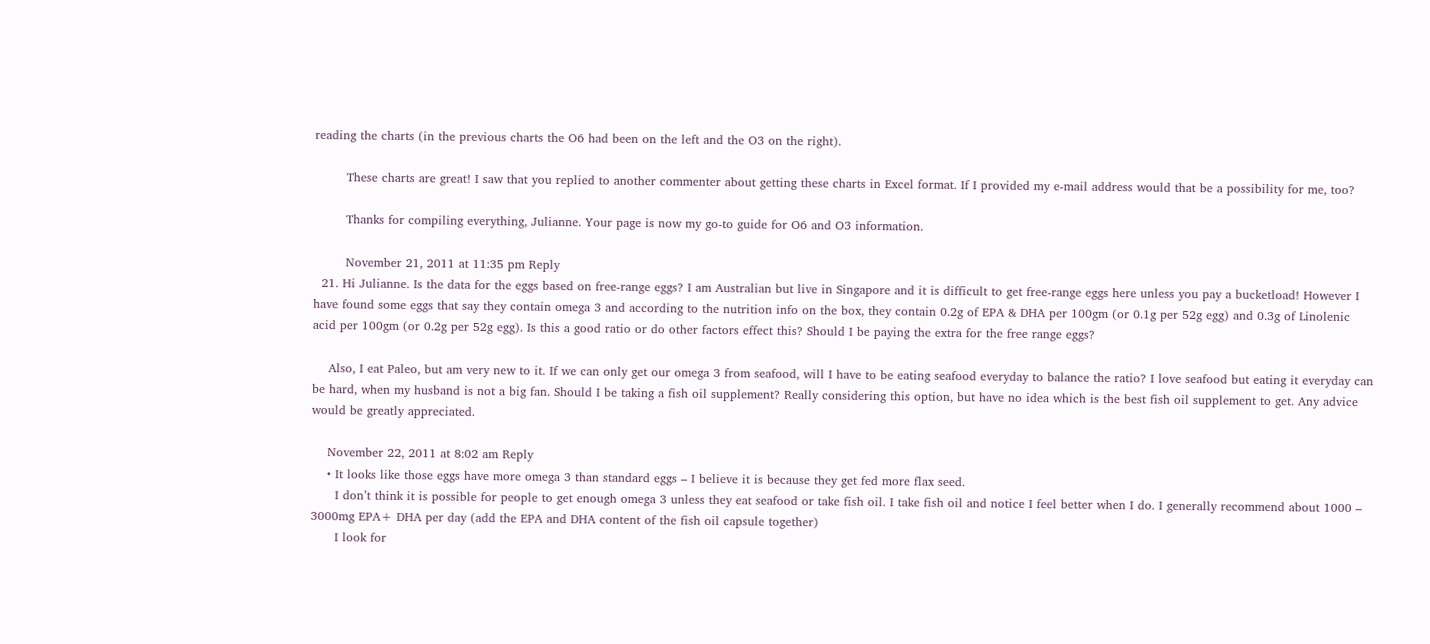reading the charts (in the previous charts the O6 had been on the left and the O3 on the right).

        These charts are great! I saw that you replied to another commenter about getting these charts in Excel format. If I provided my e-mail address would that be a possibility for me, too?

        Thanks for compiling everything, Julianne. Your page is now my go-to guide for O6 and O3 information.

        November 21, 2011 at 11:35 pm Reply
  21. Hi Julianne. Is the data for the eggs based on free-range eggs? I am Australian but live in Singapore and it is difficult to get free-range eggs here unless you pay a bucketload! However I have found some eggs that say they contain omega 3 and according to the nutrition info on the box, they contain 0.2g of EPA & DHA per 100gm (or 0.1g per 52g egg) and 0.3g of Linolenic acid per 100gm (or 0.2g per 52g egg). Is this a good ratio or do other factors effect this? Should I be paying the extra for the free range eggs?

    Also, I eat Paleo, but am very new to it. If we can only get our omega 3 from seafood, will I have to be eating seafood everyday to balance the ratio? I love seafood but eating it everyday can be hard, when my husband is not a big fan. Should I be taking a fish oil supplement? Really considering this option, but have no idea which is the best fish oil supplement to get. Any advice would be greatly appreciated.

    November 22, 2011 at 8:02 am Reply
    • It looks like those eggs have more omega 3 than standard eggs – I believe it is because they get fed more flax seed.
      I don’t think it is possible for people to get enough omega 3 unless they eat seafood or take fish oil. I take fish oil and notice I feel better when I do. I generally recommend about 1000 – 3000mg EPA+ DHA per day (add the EPA and DHA content of the fish oil capsule together)
      I look for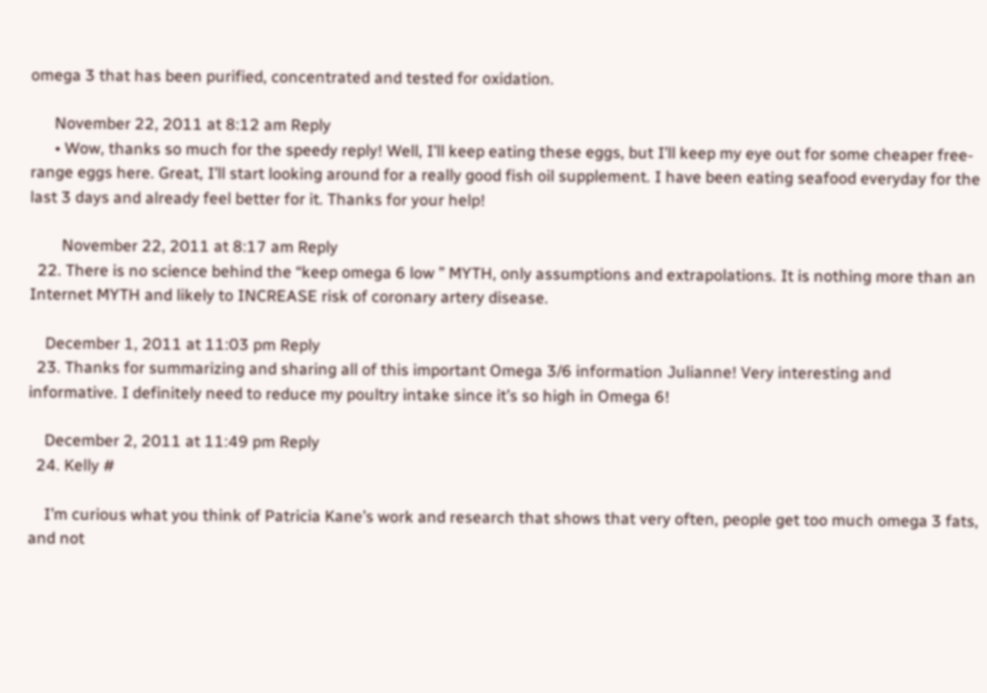omega 3 that has been purified, concentrated and tested for oxidation.

      November 22, 2011 at 8:12 am Reply
      • Wow, thanks so much for the speedy reply! Well, I’ll keep eating these eggs, but I’ll keep my eye out for some cheaper free-range eggs here. Great, I’ll start looking around for a really good fish oil supplement. I have been eating seafood everyday for the last 3 days and already feel better for it. Thanks for your help!

        November 22, 2011 at 8:17 am Reply
  22. There is no science behind the “keep omega 6 low ” MYTH, only assumptions and extrapolations. It is nothing more than an Internet MYTH and likely to INCREASE risk of coronary artery disease.

    December 1, 2011 at 11:03 pm Reply
  23. Thanks for summarizing and sharing all of this important Omega 3/6 information Julianne! Very interesting and informative. I definitely need to reduce my poultry intake since it’s so high in Omega 6!

    December 2, 2011 at 11:49 pm Reply
  24. Kelly #

    I’m curious what you think of Patricia Kane’s work and research that shows that very often, people get too much omega 3 fats, and not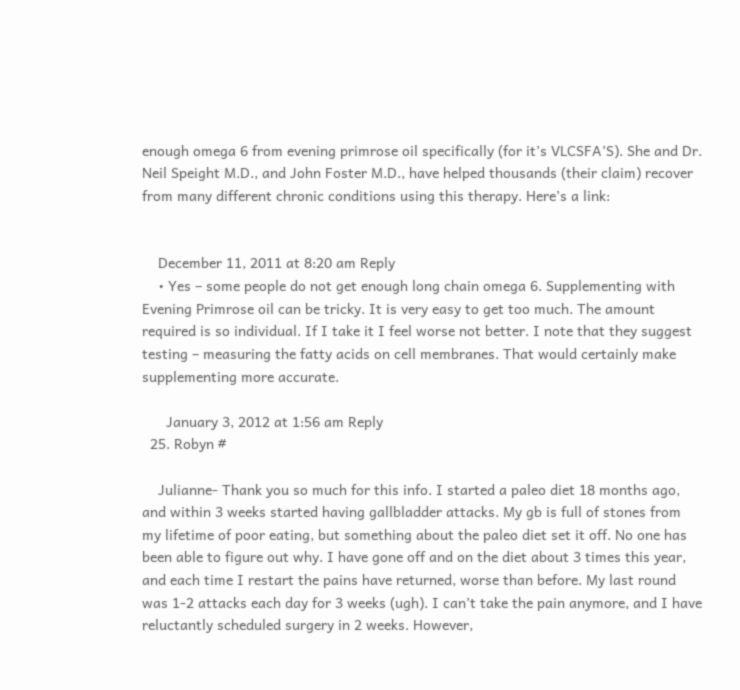enough omega 6 from evening primrose oil specifically (for it’s VLCSFA’S). She and Dr. Neil Speight M.D., and John Foster M.D., have helped thousands (their claim) recover from many different chronic conditions using this therapy. Here’s a link:


    December 11, 2011 at 8:20 am Reply
    • Yes – some people do not get enough long chain omega 6. Supplementing with Evening Primrose oil can be tricky. It is very easy to get too much. The amount required is so individual. If I take it I feel worse not better. I note that they suggest testing – measuring the fatty acids on cell membranes. That would certainly make supplementing more accurate.

      January 3, 2012 at 1:56 am Reply
  25. Robyn #

    Julianne- Thank you so much for this info. I started a paleo diet 18 months ago, and within 3 weeks started having gallbladder attacks. My gb is full of stones from my lifetime of poor eating, but something about the paleo diet set it off. No one has been able to figure out why. I have gone off and on the diet about 3 times this year, and each time I restart the pains have returned, worse than before. My last round was 1-2 attacks each day for 3 weeks (ugh). I can’t take the pain anymore, and I have reluctantly scheduled surgery in 2 weeks. However,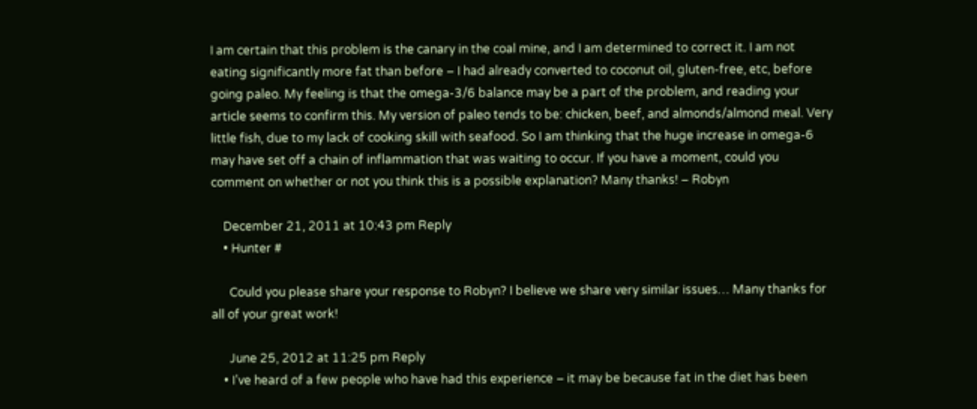I am certain that this problem is the canary in the coal mine, and I am determined to correct it. I am not eating significantly more fat than before – I had already converted to coconut oil, gluten-free, etc, before going paleo. My feeling is that the omega-3/6 balance may be a part of the problem, and reading your article seems to confirm this. My version of paleo tends to be: chicken, beef, and almonds/almond meal. Very little fish, due to my lack of cooking skill with seafood. So I am thinking that the huge increase in omega-6 may have set off a chain of inflammation that was waiting to occur. If you have a moment, could you comment on whether or not you think this is a possible explanation? Many thanks! – Robyn

    December 21, 2011 at 10:43 pm Reply
    • Hunter #

      Could you please share your response to Robyn? I believe we share very similar issues… Many thanks for all of your great work!

      June 25, 2012 at 11:25 pm Reply
    • I’ve heard of a few people who have had this experience – it may be because fat in the diet has been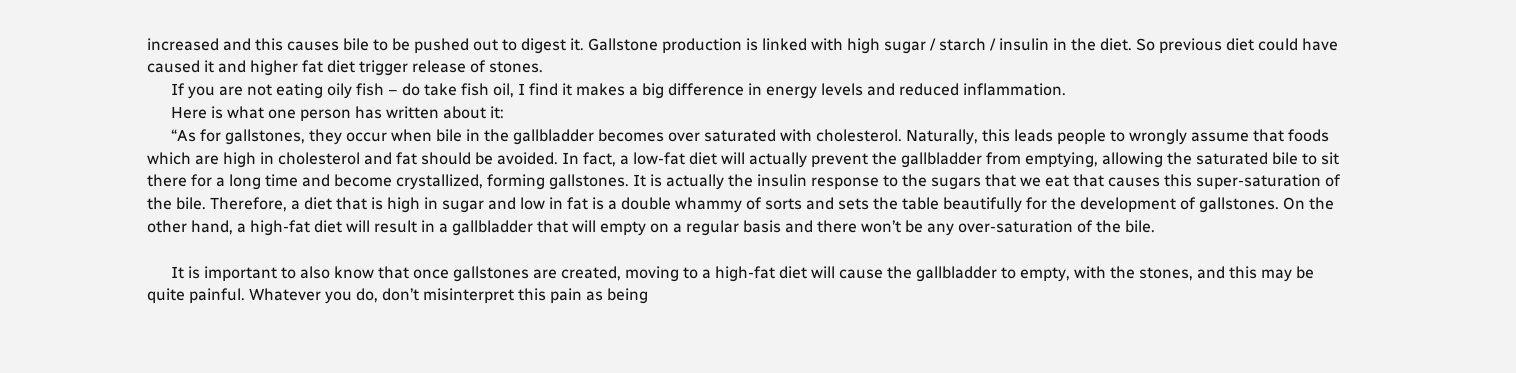increased and this causes bile to be pushed out to digest it. Gallstone production is linked with high sugar / starch / insulin in the diet. So previous diet could have caused it and higher fat diet trigger release of stones.
      If you are not eating oily fish – do take fish oil, I find it makes a big difference in energy levels and reduced inflammation.
      Here is what one person has written about it:
      “As for gallstones, they occur when bile in the gallbladder becomes over saturated with cholesterol. Naturally, this leads people to wrongly assume that foods which are high in cholesterol and fat should be avoided. In fact, a low-fat diet will actually prevent the gallbladder from emptying, allowing the saturated bile to sit there for a long time and become crystallized, forming gallstones. It is actually the insulin response to the sugars that we eat that causes this super-saturation of the bile. Therefore, a diet that is high in sugar and low in fat is a double whammy of sorts and sets the table beautifully for the development of gallstones. On the other hand, a high-fat diet will result in a gallbladder that will empty on a regular basis and there won’t be any over-saturation of the bile.

      It is important to also know that once gallstones are created, moving to a high-fat diet will cause the gallbladder to empty, with the stones, and this may be quite painful. Whatever you do, don’t misinterpret this pain as being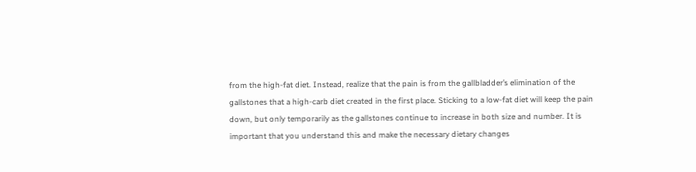from the high-fat diet. Instead, realize that the pain is from the gallbladder’s elimination of the gallstones that a high-carb diet created in the first place. Sticking to a low-fat diet will keep the pain down, but only temporarily as the gallstones continue to increase in both size and number. It is important that you understand this and make the necessary dietary changes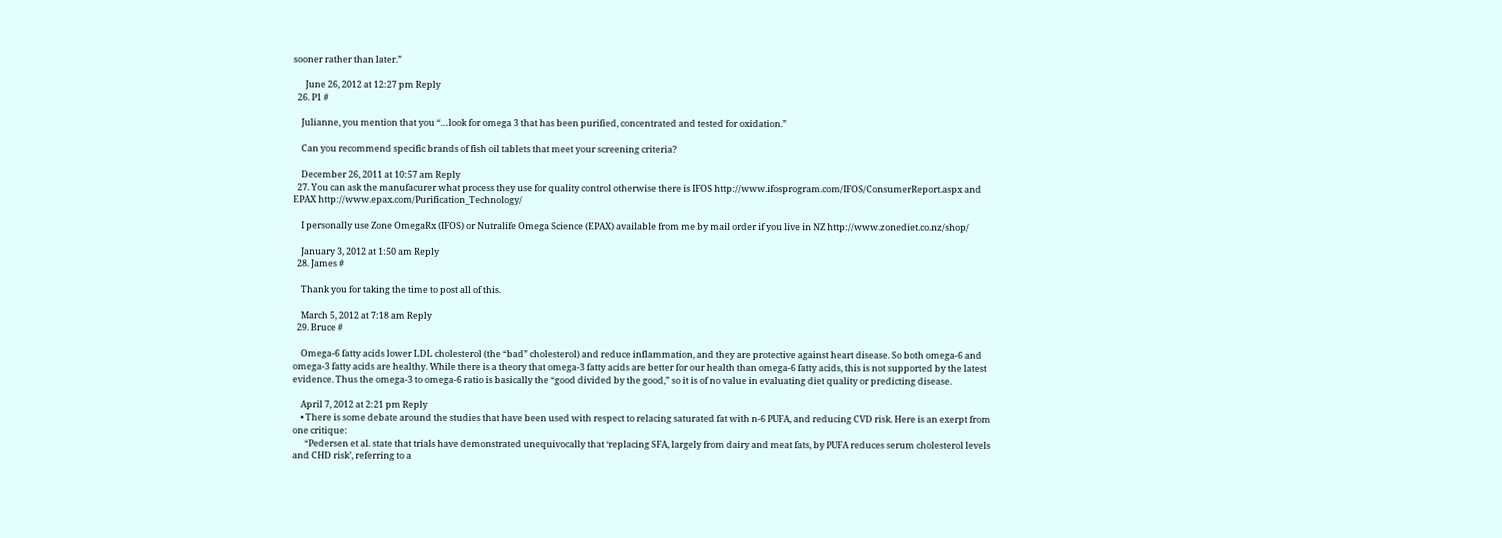sooner rather than later.”

      June 26, 2012 at 12:27 pm Reply
  26. P1 #

    Julianne, you mention that you “…look for omega 3 that has been purified, concentrated and tested for oxidation.”

    Can you recommend specific brands of fish oil tablets that meet your screening criteria?

    December 26, 2011 at 10:57 am Reply
  27. You can ask the manufacurer what process they use for quality control otherwise there is IFOS http://www.ifosprogram.com/IFOS/ConsumerReport.aspx and EPAX http://www.epax.com/Purification_Technology/

    I personally use Zone OmegaRx (IFOS) or Nutralife Omega Science (EPAX) available from me by mail order if you live in NZ http://www.zonediet.co.nz/shop/

    January 3, 2012 at 1:50 am Reply
  28. James #

    Thank you for taking the time to post all of this.

    March 5, 2012 at 7:18 am Reply
  29. Bruce #

    Omega-6 fatty acids lower LDL cholesterol (the “bad” cholesterol) and reduce inflammation, and they are protective against heart disease. So both omega-6 and omega-3 fatty acids are healthy. While there is a theory that omega-3 fatty acids are better for our health than omega-6 fatty acids, this is not supported by the latest evidence. Thus the omega-3 to omega-6 ratio is basically the “good divided by the good,” so it is of no value in evaluating diet quality or predicting disease.

    April 7, 2012 at 2:21 pm Reply
    • There is some debate around the studies that have been used with respect to relacing saturated fat with n-6 PUFA, and reducing CVD risk. Here is an exerpt from one critique:
      “Pedersen et al. state that trials have demonstrated unequivocally that ‘replacing SFA, largely from dairy and meat fats, by PUFA reduces serum cholesterol levels and CHD risk’, referring to a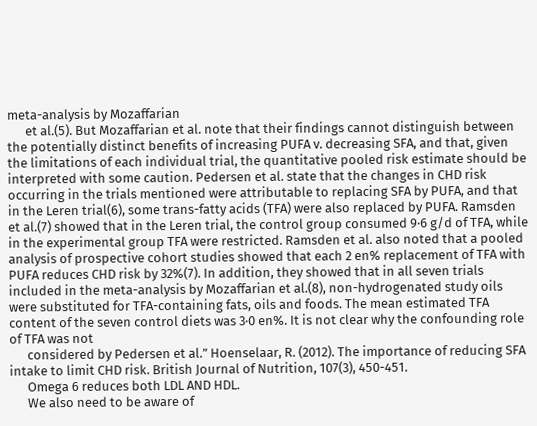meta-analysis by Mozaffarian
      et al.(5). But Mozaffarian et al. note that their findings cannot distinguish between the potentially distinct benefits of increasing PUFA v. decreasing SFA, and that, given the limitations of each individual trial, the quantitative pooled risk estimate should be interpreted with some caution. Pedersen et al. state that the changes in CHD risk occurring in the trials mentioned were attributable to replacing SFA by PUFA, and that in the Leren trial(6), some trans-fatty acids (TFA) were also replaced by PUFA. Ramsden et al.(7) showed that in the Leren trial, the control group consumed 9·6 g/d of TFA, while in the experimental group TFA were restricted. Ramsden et al. also noted that a pooled analysis of prospective cohort studies showed that each 2 en% replacement of TFA with PUFA reduces CHD risk by 32%(7). In addition, they showed that in all seven trials included in the meta-analysis by Mozaffarian et al.(8), non-hydrogenated study oils were substituted for TFA-containing fats, oils and foods. The mean estimated TFA content of the seven control diets was 3·0 en%. It is not clear why the confounding role of TFA was not
      considered by Pedersen et al.” Hoenselaar, R. (2012). The importance of reducing SFA intake to limit CHD risk. British Journal of Nutrition, 107(3), 450-451.
      Omega 6 reduces both LDL AND HDL.
      We also need to be aware of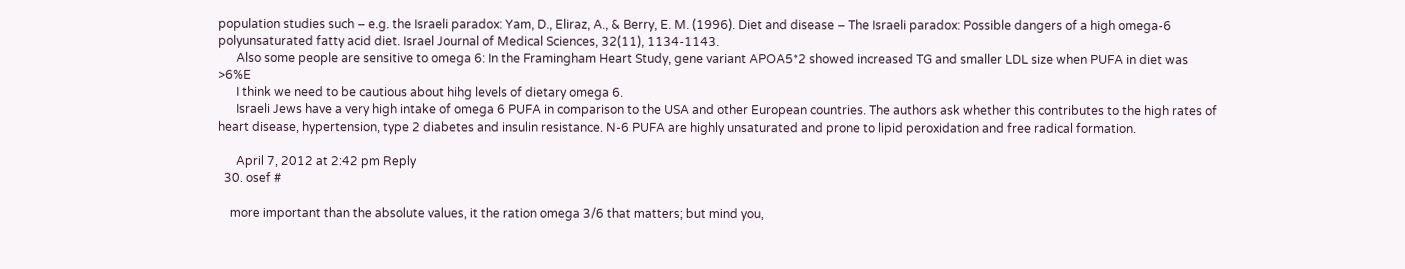population studies such – e.g. the Israeli paradox: Yam, D., Eliraz, A., & Berry, E. M. (1996). Diet and disease – The Israeli paradox: Possible dangers of a high omega-6 polyunsaturated fatty acid diet. Israel Journal of Medical Sciences, 32(11), 1134-1143.
      Also some people are sensitive to omega 6: In the Framingham Heart Study, gene variant APOA5*2 showed increased TG and smaller LDL size when PUFA in diet was >6%E
      I think we need to be cautious about hihg levels of dietary omega 6.
      Israeli Jews have a very high intake of omega 6 PUFA in comparison to the USA and other European countries. The authors ask whether this contributes to the high rates of heart disease, hypertension, type 2 diabetes and insulin resistance. N-6 PUFA are highly unsaturated and prone to lipid peroxidation and free radical formation.

      April 7, 2012 at 2:42 pm Reply
  30. osef #

    more important than the absolute values, it the ration omega 3/6 that matters; but mind you,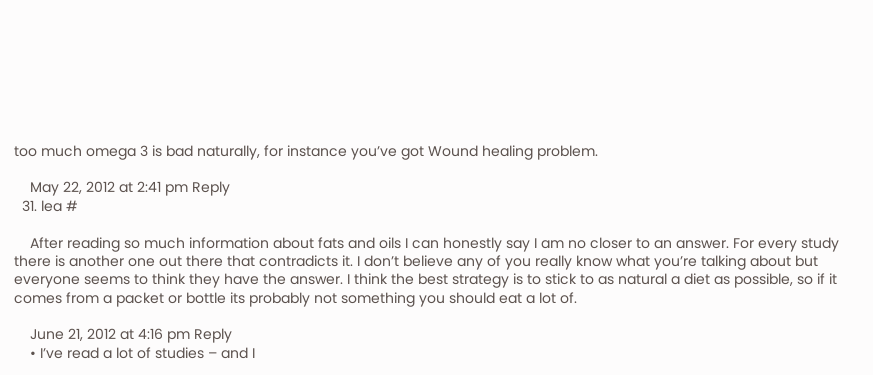too much omega 3 is bad naturally, for instance you’ve got Wound healing problem.

    May 22, 2012 at 2:41 pm Reply
  31. lea #

    After reading so much information about fats and oils I can honestly say I am no closer to an answer. For every study there is another one out there that contradicts it. I don’t believe any of you really know what you’re talking about but everyone seems to think they have the answer. I think the best strategy is to stick to as natural a diet as possible, so if it comes from a packet or bottle its probably not something you should eat a lot of.

    June 21, 2012 at 4:16 pm Reply
    • I’ve read a lot of studies – and I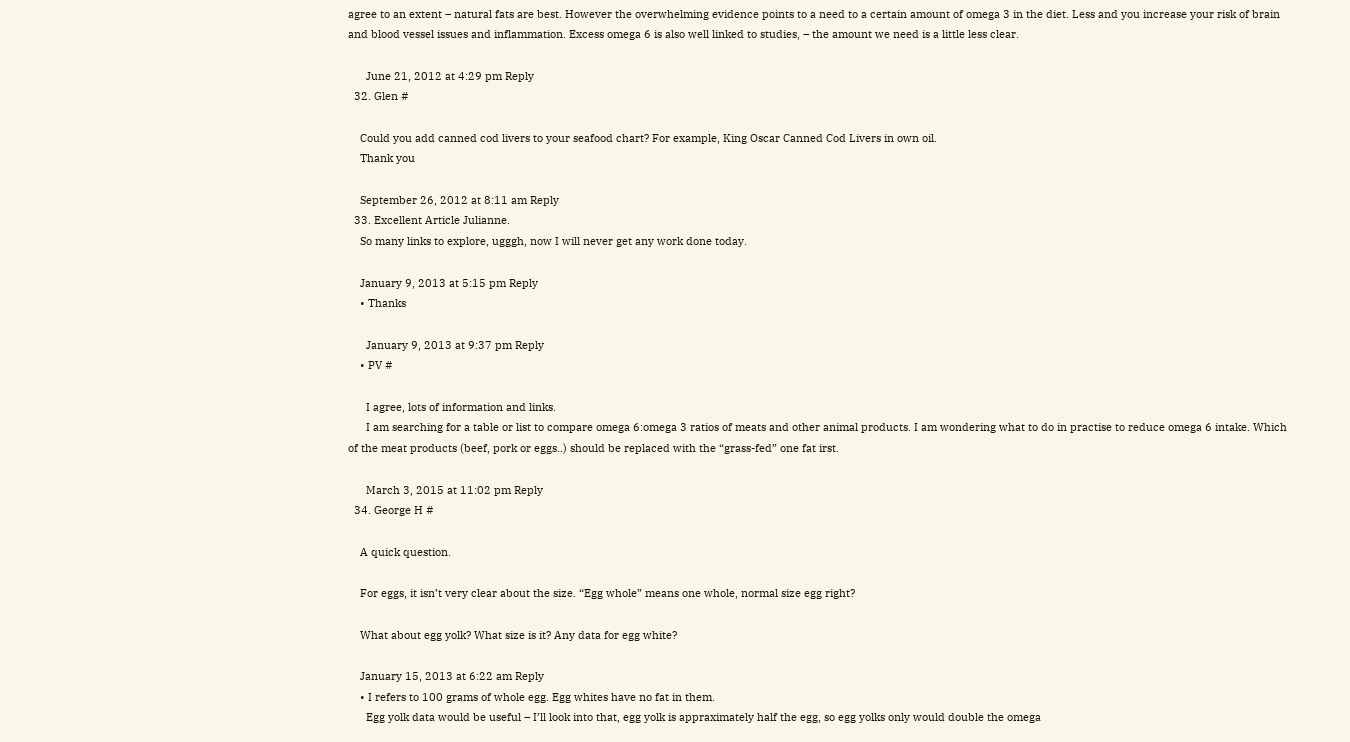agree to an extent – natural fats are best. However the overwhelming evidence points to a need to a certain amount of omega 3 in the diet. Less and you increase your risk of brain and blood vessel issues and inflammation. Excess omega 6 is also well linked to studies, – the amount we need is a little less clear.

      June 21, 2012 at 4:29 pm Reply
  32. Glen #

    Could you add canned cod livers to your seafood chart? For example, King Oscar Canned Cod Livers in own oil.
    Thank you

    September 26, 2012 at 8:11 am Reply
  33. Excellent Article Julianne.
    So many links to explore, ugggh, now I will never get any work done today.

    January 9, 2013 at 5:15 pm Reply
    • Thanks

      January 9, 2013 at 9:37 pm Reply
    • PV #

      I agree, lots of information and links.
      I am searching for a table or list to compare omega 6:omega 3 ratios of meats and other animal products. I am wondering what to do in practise to reduce omega 6 intake. Which of the meat products (beef, pork or eggs..) should be replaced with the “grass-fed” one fat irst.

      March 3, 2015 at 11:02 pm Reply
  34. George H #

    A quick question.

    For eggs, it isn’t very clear about the size. “Egg whole” means one whole, normal size egg right?

    What about egg yolk? What size is it? Any data for egg white?

    January 15, 2013 at 6:22 am Reply
    • I refers to 100 grams of whole egg. Egg whites have no fat in them.
      Egg yolk data would be useful – I’ll look into that, egg yolk is appraximately half the egg, so egg yolks only would double the omega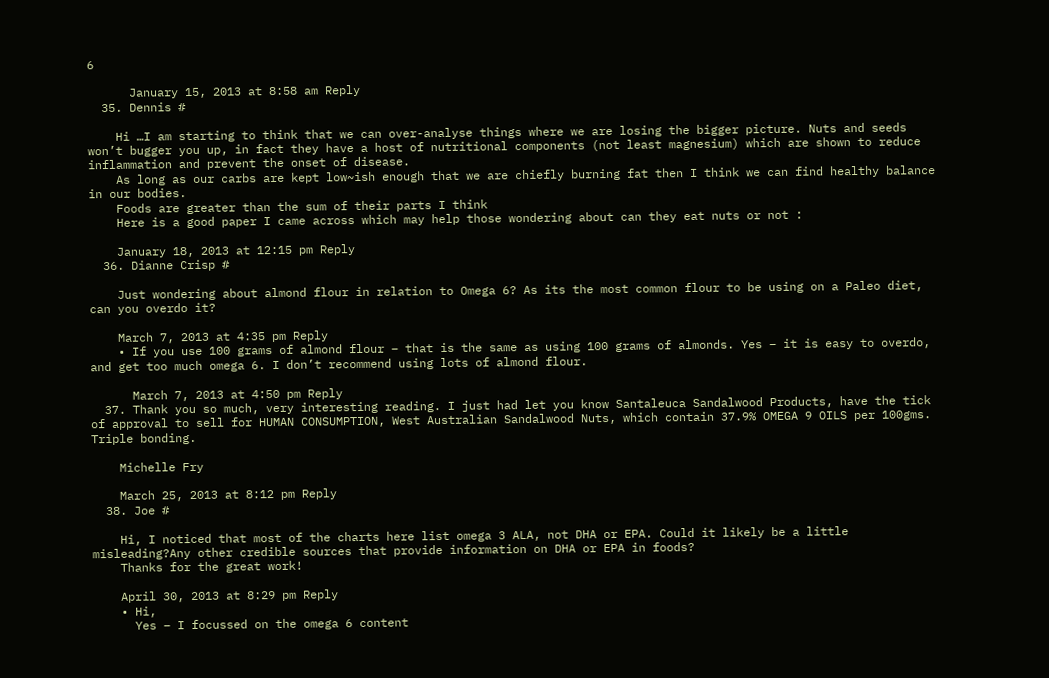6

      January 15, 2013 at 8:58 am Reply
  35. Dennis #

    Hi …I am starting to think that we can over-analyse things where we are losing the bigger picture. Nuts and seeds won’t bugger you up, in fact they have a host of nutritional components (not least magnesium) which are shown to reduce inflammation and prevent the onset of disease.
    As long as our carbs are kept low~ish enough that we are chiefly burning fat then I think we can find healthy balance in our bodies.
    Foods are greater than the sum of their parts I think
    Here is a good paper I came across which may help those wondering about can they eat nuts or not :

    January 18, 2013 at 12:15 pm Reply
  36. Dianne Crisp #

    Just wondering about almond flour in relation to Omega 6? As its the most common flour to be using on a Paleo diet, can you overdo it?

    March 7, 2013 at 4:35 pm Reply
    • If you use 100 grams of almond flour – that is the same as using 100 grams of almonds. Yes – it is easy to overdo, and get too much omega 6. I don’t recommend using lots of almond flour.

      March 7, 2013 at 4:50 pm Reply
  37. Thank you so much, very interesting reading. I just had let you know Santaleuca Sandalwood Products, have the tick of approval to sell for HUMAN CONSUMPTION, West Australian Sandalwood Nuts, which contain 37.9% OMEGA 9 OILS per 100gms. Triple bonding.

    Michelle Fry

    March 25, 2013 at 8:12 pm Reply
  38. Joe #

    Hi, I noticed that most of the charts here list omega 3 ALA, not DHA or EPA. Could it likely be a little misleading?Any other credible sources that provide information on DHA or EPA in foods?
    Thanks for the great work!

    April 30, 2013 at 8:29 pm Reply
    • Hi,
      Yes – I focussed on the omega 6 content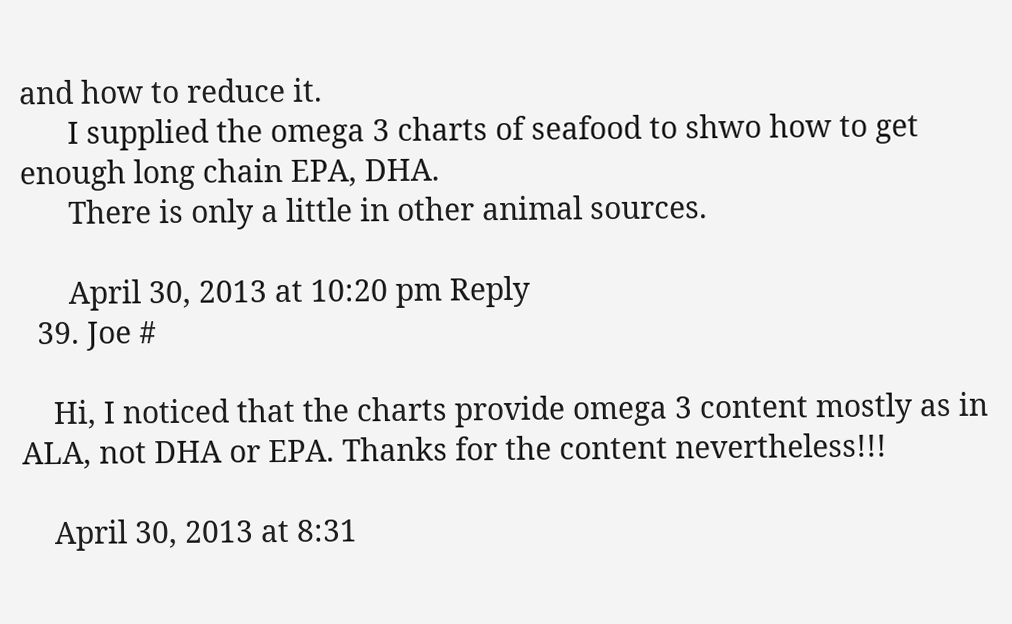and how to reduce it.
      I supplied the omega 3 charts of seafood to shwo how to get enough long chain EPA, DHA.
      There is only a little in other animal sources.

      April 30, 2013 at 10:20 pm Reply
  39. Joe #

    Hi, I noticed that the charts provide omega 3 content mostly as in ALA, not DHA or EPA. Thanks for the content nevertheless!!!

    April 30, 2013 at 8:31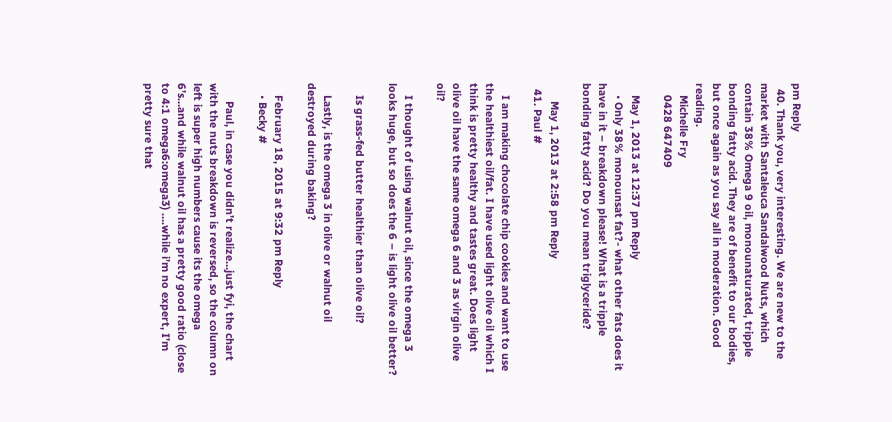pm Reply
  40. Thank you, very interesting. We are new to the market with Santaleuca Sandalwood Nuts, which contain 38% Omega 9 oil, monounaturated, tripple bonding fatty acid. They are of benefit to our bodies, but once again as you say all in moderation. Good reading.
    Michelle Fry
    0428 647409

    May 1, 2013 at 12:37 pm Reply
    • Only 38% monounsat fat?- what other fats does it have in it – breakdown please! What is a tripple bonding fatty acid? Do you mean triglyceride?

      May 1, 2013 at 2:58 pm Reply
  41. Paul #

    I am making chocolate chip cookies and want to use the healthiest oil/fat. I have used light olive oil which I think is pretty healthy and tastes great. Does light olive oil have the same omega 6 and 3 as virgin olive oil?

    I thought of using walnut oil, since the omega 3 looks huge, but so does the 6 – is light olive oil better?

    Is grass-fed butter healthier than olive oil?

    Lastly, is the omega 3 in olive or walnut oil destroyed during baking?

    February 18, 2015 at 9:32 pm Reply
    • Becky #

      Paul, in case you didn’t realize…just fyi, the chart with the nuts breakdown is reversed, so the column on left is super high numbers cause its the omega 6’s…and while walnut oil has a pretty good ratio (close to 4:1 omega6:omega3) ….while i’m no expert, I’m pretty sure that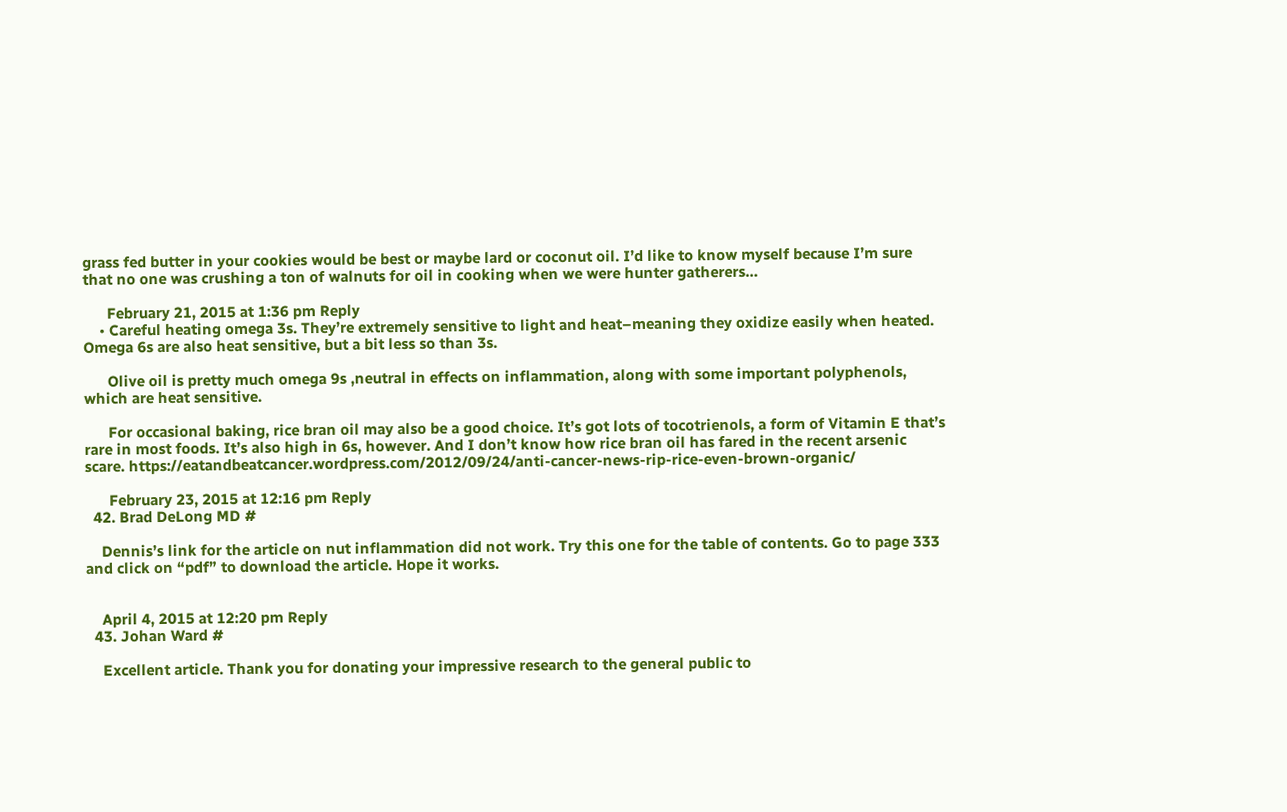grass fed butter in your cookies would be best or maybe lard or coconut oil. I’d like to know myself because I’m sure that no one was crushing a ton of walnuts for oil in cooking when we were hunter gatherers…

      February 21, 2015 at 1:36 pm Reply
    • Careful heating omega 3s. They’re extremely sensitive to light and heat–meaning they oxidize easily when heated. Omega 6s are also heat sensitive, but a bit less so than 3s.

      Olive oil is pretty much omega 9s ,neutral in effects on inflammation, along with some important polyphenols, which are heat sensitive.

      For occasional baking, rice bran oil may also be a good choice. It’s got lots of tocotrienols, a form of Vitamin E that’s rare in most foods. It’s also high in 6s, however. And I don’t know how rice bran oil has fared in the recent arsenic scare. https://eatandbeatcancer.wordpress.com/2012/09/24/anti-cancer-news-rip-rice-even-brown-organic/

      February 23, 2015 at 12:16 pm Reply
  42. Brad DeLong MD #

    Dennis’s link for the article on nut inflammation did not work. Try this one for the table of contents. Go to page 333 and click on “pdf” to download the article. Hope it works.


    April 4, 2015 at 12:20 pm Reply
  43. Johan Ward #

    Excellent article. Thank you for donating your impressive research to the general public to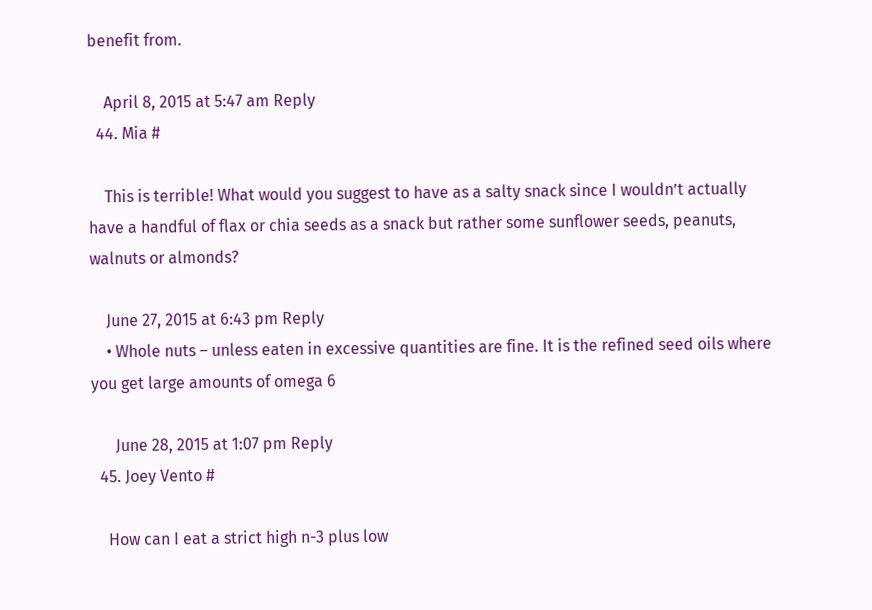benefit from.

    April 8, 2015 at 5:47 am Reply
  44. Mia #

    This is terrible! What would you suggest to have as a salty snack since I wouldn’t actually have a handful of flax or chia seeds as a snack but rather some sunflower seeds, peanuts, walnuts or almonds?

    June 27, 2015 at 6:43 pm Reply
    • Whole nuts – unless eaten in excessive quantities are fine. It is the refined seed oils where you get large amounts of omega 6

      June 28, 2015 at 1:07 pm Reply
  45. Joey Vento #

    How can I eat a strict high n-3 plus low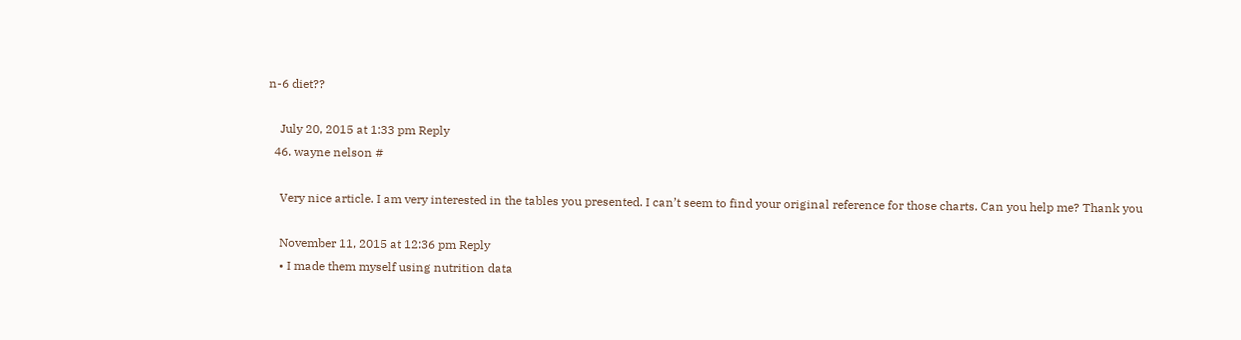n-6 diet??

    July 20, 2015 at 1:33 pm Reply
  46. wayne nelson #

    Very nice article. I am very interested in the tables you presented. I can’t seem to find your original reference for those charts. Can you help me? Thank you

    November 11, 2015 at 12:36 pm Reply
    • I made them myself using nutrition data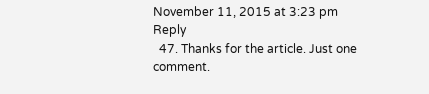November 11, 2015 at 3:23 pm Reply
  47. Thanks for the article. Just one comment.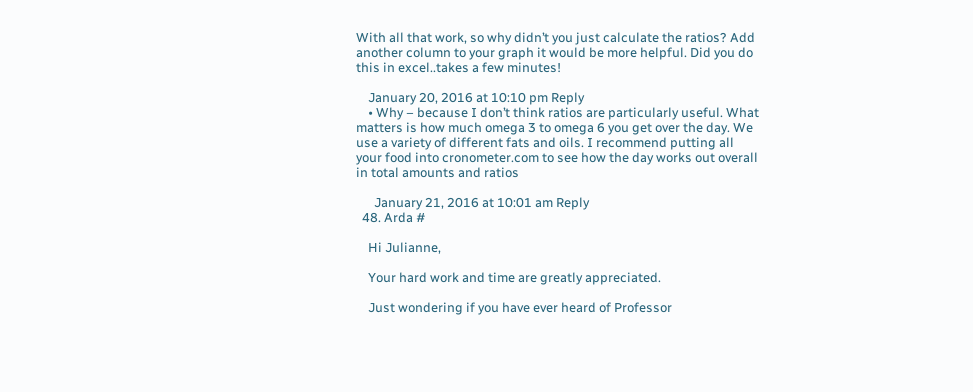With all that work, so why didn’t you just calculate the ratios? Add another column to your graph it would be more helpful. Did you do this in excel..takes a few minutes!

    January 20, 2016 at 10:10 pm Reply
    • Why – because I don’t think ratios are particularly useful. What matters is how much omega 3 to omega 6 you get over the day. We use a variety of different fats and oils. I recommend putting all your food into cronometer.com to see how the day works out overall in total amounts and ratios

      January 21, 2016 at 10:01 am Reply
  48. Arda #

    Hi Julianne,

    Your hard work and time are greatly appreciated.

    Just wondering if you have ever heard of Professor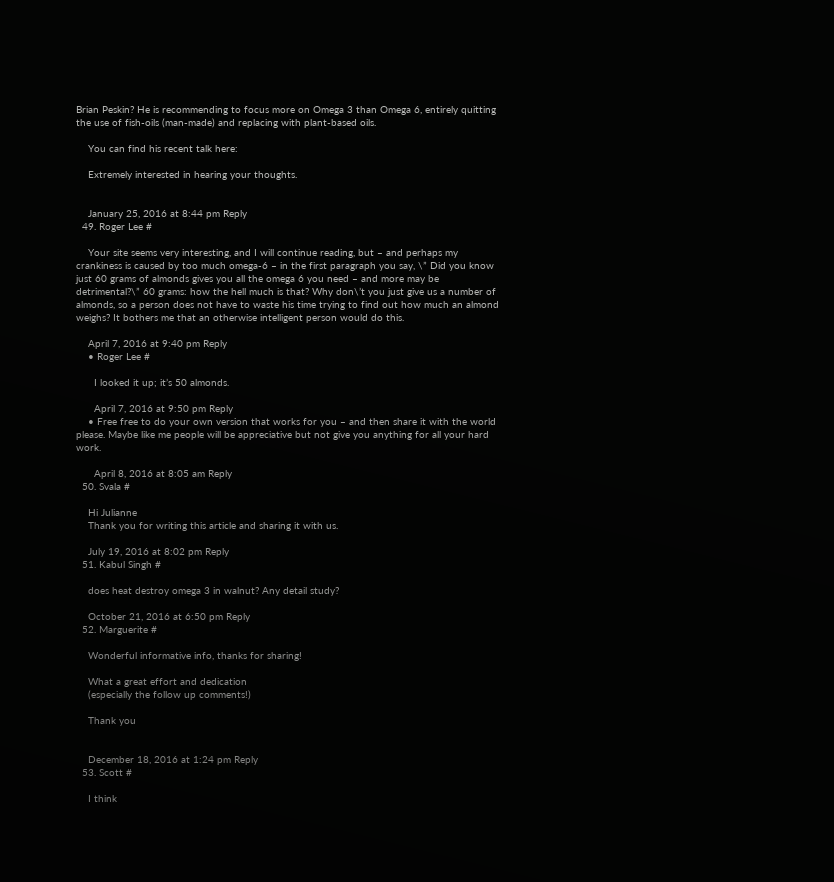Brian Peskin? He is recommending to focus more on Omega 3 than Omega 6, entirely quitting the use of fish-oils (man-made) and replacing with plant-based oils.

    You can find his recent talk here:

    Extremely interested in hearing your thoughts.


    January 25, 2016 at 8:44 pm Reply
  49. Roger Lee #

    Your site seems very interesting, and I will continue reading, but – and perhaps my crankiness is caused by too much omega-6 – in the first paragraph you say, \” Did you know just 60 grams of almonds gives you all the omega 6 you need – and more may be detrimental?\” 60 grams: how the hell much is that? Why don\’t you just give us a number of almonds, so a person does not have to waste his time trying to find out how much an almond weighs? It bothers me that an otherwise intelligent person would do this.

    April 7, 2016 at 9:40 pm Reply
    • Roger Lee #

      I looked it up; it’s 50 almonds.

      April 7, 2016 at 9:50 pm Reply
    • Free free to do your own version that works for you – and then share it with the world please. Maybe like me people will be appreciative but not give you anything for all your hard work.

      April 8, 2016 at 8:05 am Reply
  50. Svala #

    Hi Julianne
    Thank you for writing this article and sharing it with us.

    July 19, 2016 at 8:02 pm Reply
  51. Kabul Singh #

    does heat destroy omega 3 in walnut? Any detail study?

    October 21, 2016 at 6:50 pm Reply
  52. Marguerite #

    Wonderful informative info, thanks for sharing!

    What a great effort and dedication
    (especially the follow up comments!)

    Thank you


    December 18, 2016 at 1:24 pm Reply
  53. Scott #

    I think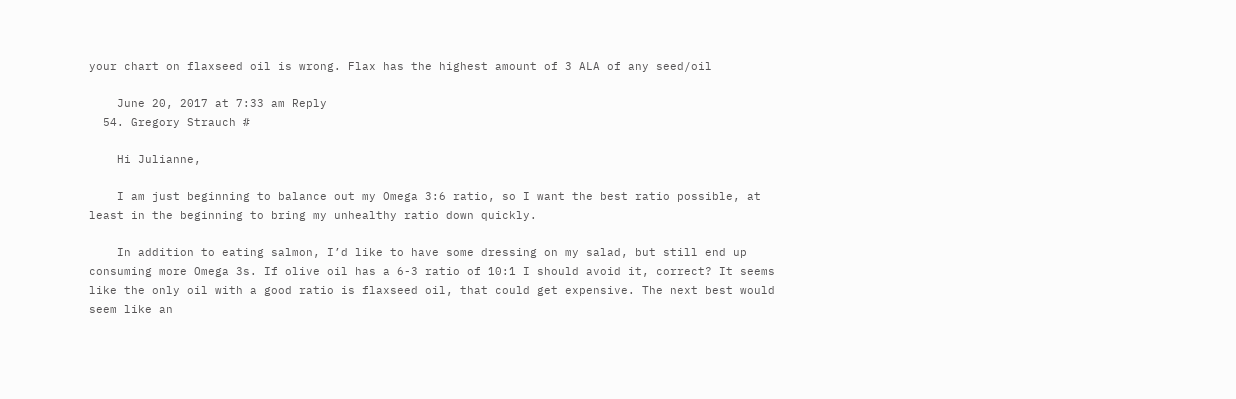your chart on flaxseed oil is wrong. Flax has the highest amount of 3 ALA of any seed/oil

    June 20, 2017 at 7:33 am Reply
  54. Gregory Strauch #

    Hi Julianne,

    I am just beginning to balance out my Omega 3:6 ratio, so I want the best ratio possible, at least in the beginning to bring my unhealthy ratio down quickly.

    In addition to eating salmon, I’d like to have some dressing on my salad, but still end up consuming more Omega 3s. If olive oil has a 6-3 ratio of 10:1 I should avoid it, correct? It seems like the only oil with a good ratio is flaxseed oil, that could get expensive. The next best would seem like an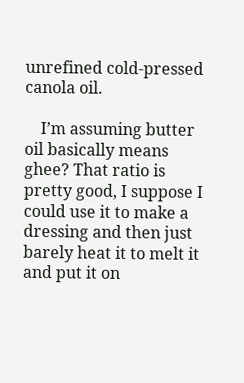unrefined cold-pressed canola oil.

    I’m assuming butter oil basically means ghee? That ratio is pretty good, I suppose I could use it to make a dressing and then just barely heat it to melt it and put it on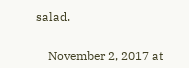salad.


    November 2, 2017 at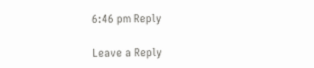6:46 pm Reply

Leave a Reply